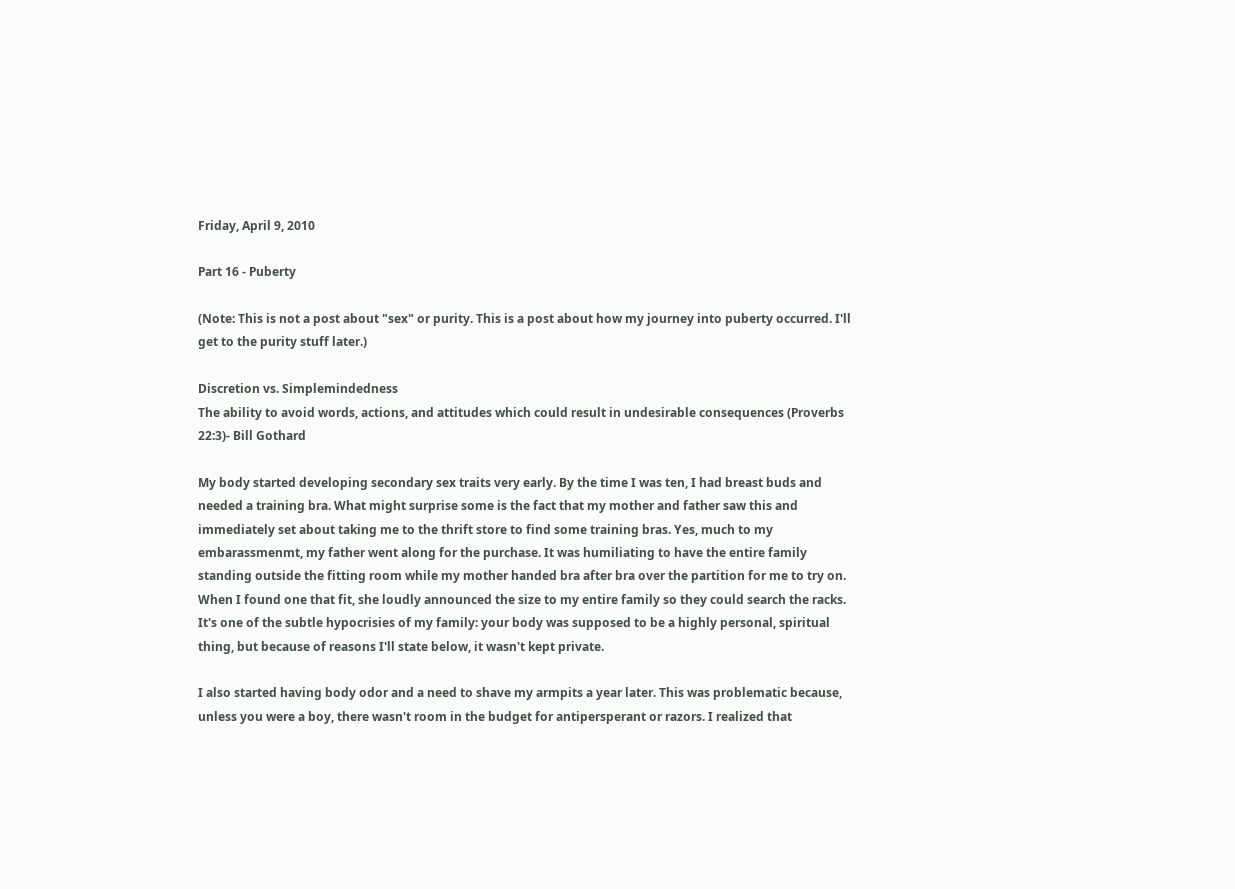Friday, April 9, 2010

Part 16 - Puberty

(Note: This is not a post about "sex" or purity. This is a post about how my journey into puberty occurred. I'll get to the purity stuff later.)

Discretion vs. Simplemindedness
The ability to avoid words, actions, and attitudes which could result in undesirable consequences (Proverbs 22:3)- Bill Gothard

My body started developing secondary sex traits very early. By the time I was ten, I had breast buds and needed a training bra. What might surprise some is the fact that my mother and father saw this and immediately set about taking me to the thrift store to find some training bras. Yes, much to my embarassmenmt, my father went along for the purchase. It was humiliating to have the entire family standing outside the fitting room while my mother handed bra after bra over the partition for me to try on. When I found one that fit, she loudly announced the size to my entire family so they could search the racks. It's one of the subtle hypocrisies of my family: your body was supposed to be a highly personal, spiritual thing, but because of reasons I'll state below, it wasn't kept private.

I also started having body odor and a need to shave my armpits a year later. This was problematic because, unless you were a boy, there wasn't room in the budget for antipersperant or razors. I realized that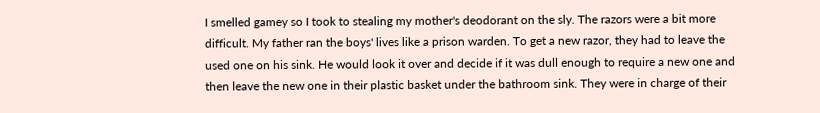I smelled gamey so I took to stealing my mother's deodorant on the sly. The razors were a bit more difficult. My father ran the boys' lives like a prison warden. To get a new razor, they had to leave the used one on his sink. He would look it over and decide if it was dull enough to require a new one and then leave the new one in their plastic basket under the bathroom sink. They were in charge of their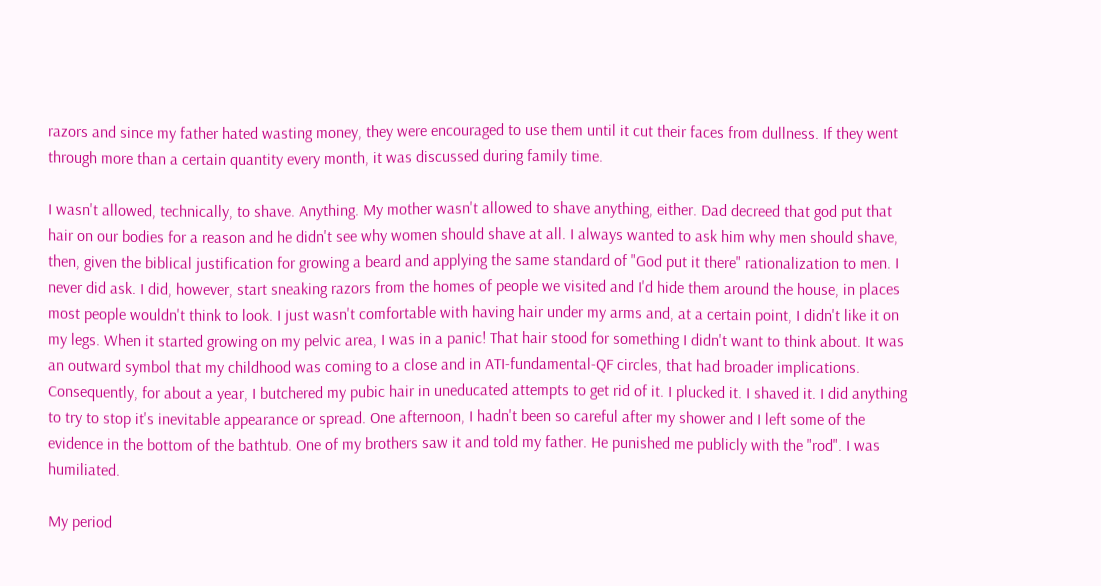razors and since my father hated wasting money, they were encouraged to use them until it cut their faces from dullness. If they went through more than a certain quantity every month, it was discussed during family time.

I wasn't allowed, technically, to shave. Anything. My mother wasn't allowed to shave anything, either. Dad decreed that god put that hair on our bodies for a reason and he didn't see why women should shave at all. I always wanted to ask him why men should shave, then, given the biblical justification for growing a beard and applying the same standard of "God put it there" rationalization to men. I never did ask. I did, however, start sneaking razors from the homes of people we visited and I'd hide them around the house, in places most people wouldn't think to look. I just wasn't comfortable with having hair under my arms and, at a certain point, I didn't like it on my legs. When it started growing on my pelvic area, I was in a panic! That hair stood for something I didn't want to think about. It was an outward symbol that my childhood was coming to a close and in ATI-fundamental-QF circles, that had broader implications. Consequently, for about a year, I butchered my pubic hair in uneducated attempts to get rid of it. I plucked it. I shaved it. I did anything to try to stop it's inevitable appearance or spread. One afternoon, I hadn't been so careful after my shower and I left some of the evidence in the bottom of the bathtub. One of my brothers saw it and told my father. He punished me publicly with the "rod". I was humiliated.

My period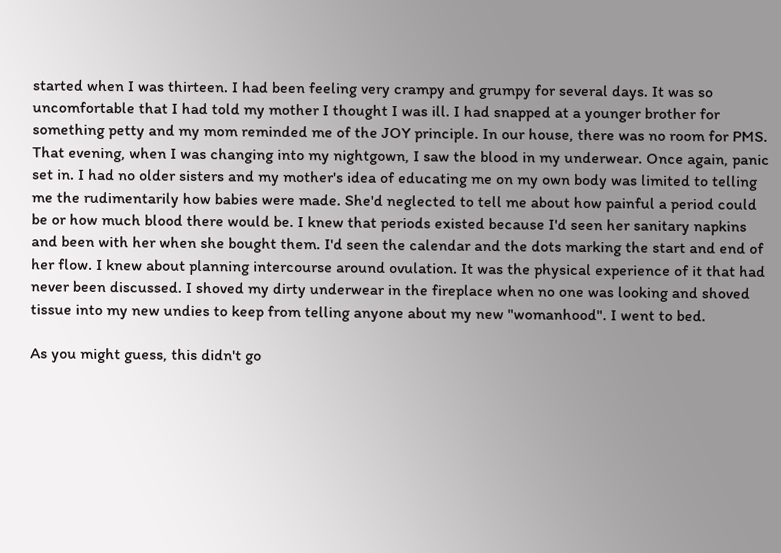started when I was thirteen. I had been feeling very crampy and grumpy for several days. It was so uncomfortable that I had told my mother I thought I was ill. I had snapped at a younger brother for something petty and my mom reminded me of the JOY principle. In our house, there was no room for PMS. That evening, when I was changing into my nightgown, I saw the blood in my underwear. Once again, panic set in. I had no older sisters and my mother's idea of educating me on my own body was limited to telling me the rudimentarily how babies were made. She'd neglected to tell me about how painful a period could be or how much blood there would be. I knew that periods existed because I'd seen her sanitary napkins and been with her when she bought them. I'd seen the calendar and the dots marking the start and end of her flow. I knew about planning intercourse around ovulation. It was the physical experience of it that had never been discussed. I shoved my dirty underwear in the fireplace when no one was looking and shoved tissue into my new undies to keep from telling anyone about my new "womanhood". I went to bed.

As you might guess, this didn't go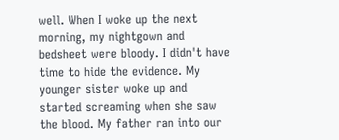well. When I woke up the next morning, my nightgown and bedsheet were bloody. I didn't have time to hide the evidence. My younger sister woke up and started screaming when she saw the blood. My father ran into our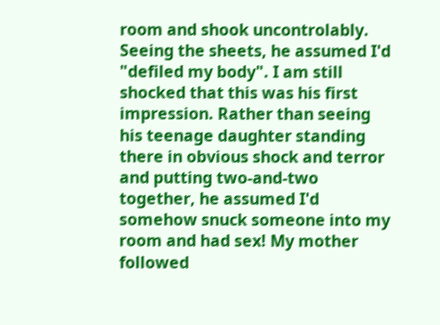room and shook uncontrolably. Seeing the sheets, he assumed I'd "defiled my body". I am still shocked that this was his first impression. Rather than seeing his teenage daughter standing there in obvious shock and terror and putting two-and-two together, he assumed I'd somehow snuck someone into my room and had sex! My mother followed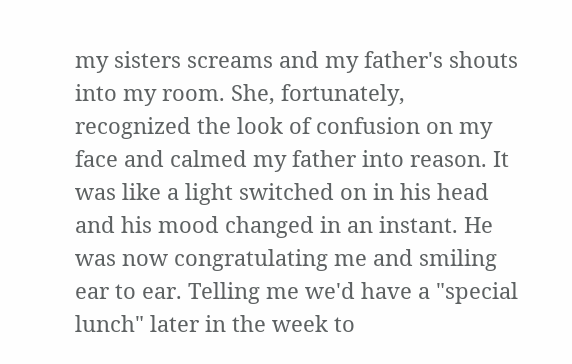my sisters screams and my father's shouts into my room. She, fortunately, recognized the look of confusion on my face and calmed my father into reason. It was like a light switched on in his head and his mood changed in an instant. He was now congratulating me and smiling ear to ear. Telling me we'd have a "special lunch" later in the week to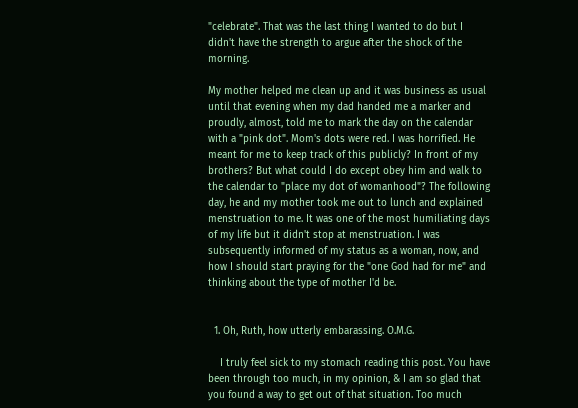"celebrate". That was the last thing I wanted to do but I didn't have the strength to argue after the shock of the morning.

My mother helped me clean up and it was business as usual until that evening when my dad handed me a marker and proudly, almost, told me to mark the day on the calendar with a "pink dot". Mom's dots were red. I was horrified. He meant for me to keep track of this publicly? In front of my brothers? But what could I do except obey him and walk to the calendar to "place my dot of womanhood"? The following day, he and my mother took me out to lunch and explained menstruation to me. It was one of the most humiliating days of my life but it didn't stop at menstruation. I was subsequently informed of my status as a woman, now, and how I should start praying for the "one God had for me" and thinking about the type of mother I'd be.


  1. Oh, Ruth, how utterly embarassing. O.M.G.

    I truly feel sick to my stomach reading this post. You have been through too much, in my opinion, & I am so glad that you found a way to get out of that situation. Too much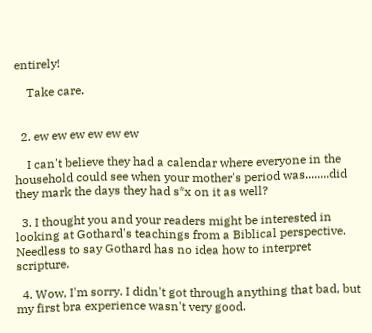entirely!

    Take care.


  2. ew ew ew ew ew ew

    I can't believe they had a calendar where everyone in the household could see when your mother's period was........did they mark the days they had s*x on it as well?

  3. I thought you and your readers might be interested in looking at Gothard's teachings from a Biblical perspective. Needless to say Gothard has no idea how to interpret scripture.

  4. Wow, I'm sorry. I didn't got through anything that bad, but my first bra experience wasn't very good.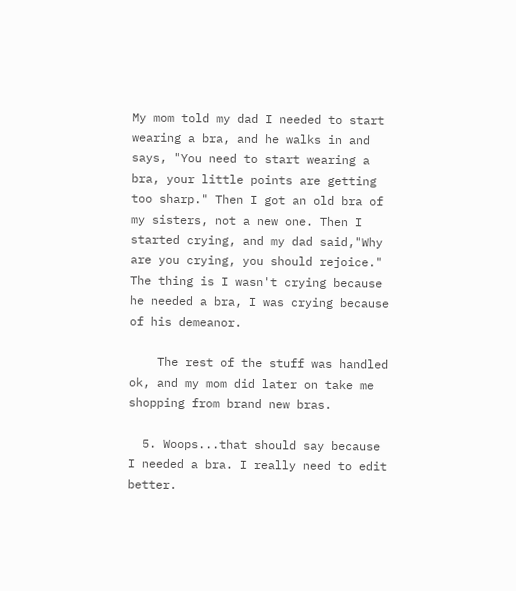My mom told my dad I needed to start wearing a bra, and he walks in and says, "You need to start wearing a bra, your little points are getting too sharp." Then I got an old bra of my sisters, not a new one. Then I started crying, and my dad said,"Why are you crying, you should rejoice." The thing is I wasn't crying because he needed a bra, I was crying because of his demeanor.

    The rest of the stuff was handled ok, and my mom did later on take me shopping from brand new bras.

  5. Woops...that should say because I needed a bra. I really need to edit better.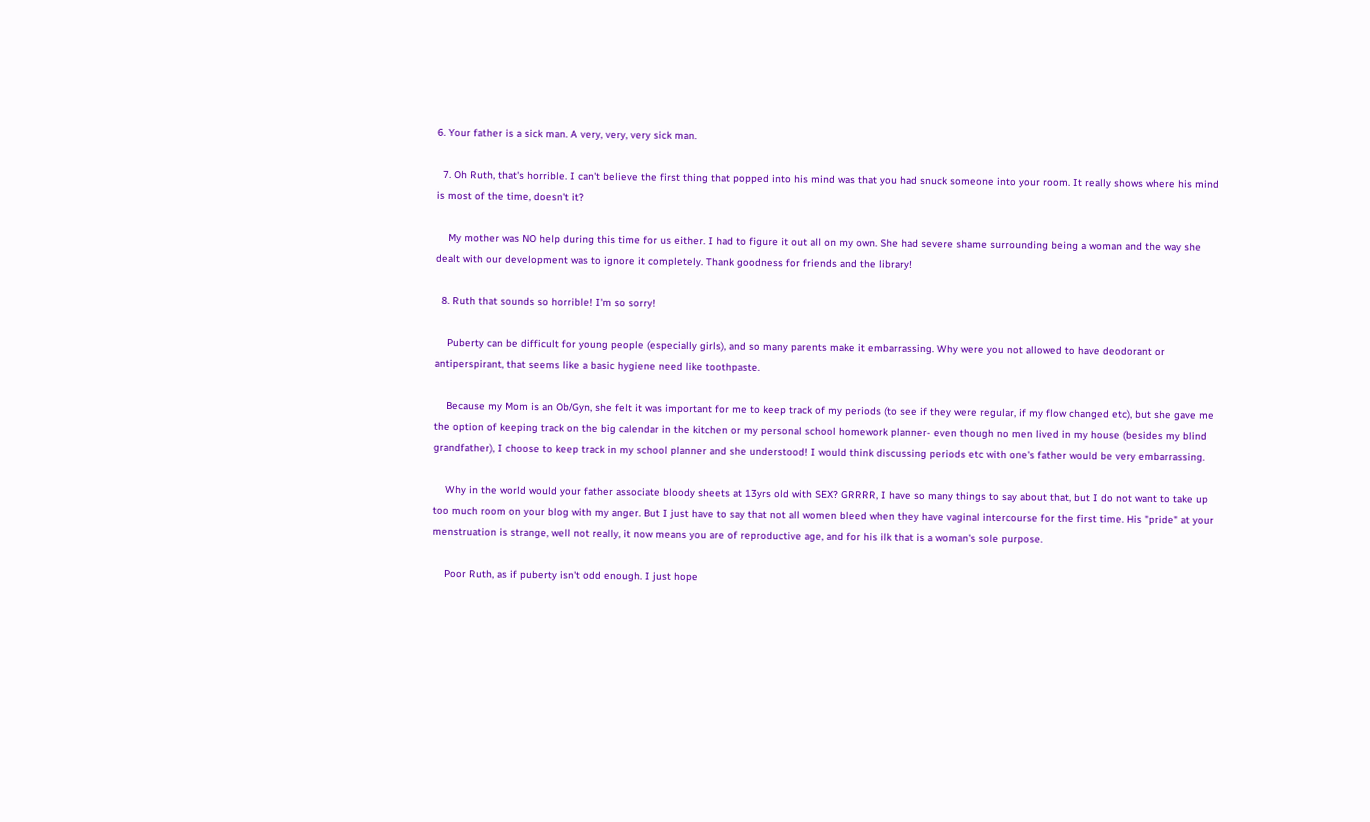6. Your father is a sick man. A very, very, very sick man.

  7. Oh Ruth, that's horrible. I can't believe the first thing that popped into his mind was that you had snuck someone into your room. It really shows where his mind is most of the time, doesn't it?

    My mother was NO help during this time for us either. I had to figure it out all on my own. She had severe shame surrounding being a woman and the way she dealt with our development was to ignore it completely. Thank goodness for friends and the library!

  8. Ruth that sounds so horrible! I'm so sorry!

    Puberty can be difficult for young people (especially girls), and so many parents make it embarrassing. Why were you not allowed to have deodorant or antiperspirant, that seems like a basic hygiene need like toothpaste.

    Because my Mom is an Ob/Gyn, she felt it was important for me to keep track of my periods (to see if they were regular, if my flow changed etc), but she gave me the option of keeping track on the big calendar in the kitchen or my personal school homework planner- even though no men lived in my house (besides my blind grandfather), I choose to keep track in my school planner and she understood! I would think discussing periods etc with one's father would be very embarrassing.

    Why in the world would your father associate bloody sheets at 13yrs old with SEX? GRRRR, I have so many things to say about that, but I do not want to take up too much room on your blog with my anger. But I just have to say that not all women bleed when they have vaginal intercourse for the first time. His "pride" at your menstruation is strange, well not really, it now means you are of reproductive age, and for his ilk that is a woman's sole purpose.

    Poor Ruth, as if puberty isn't odd enough. I just hope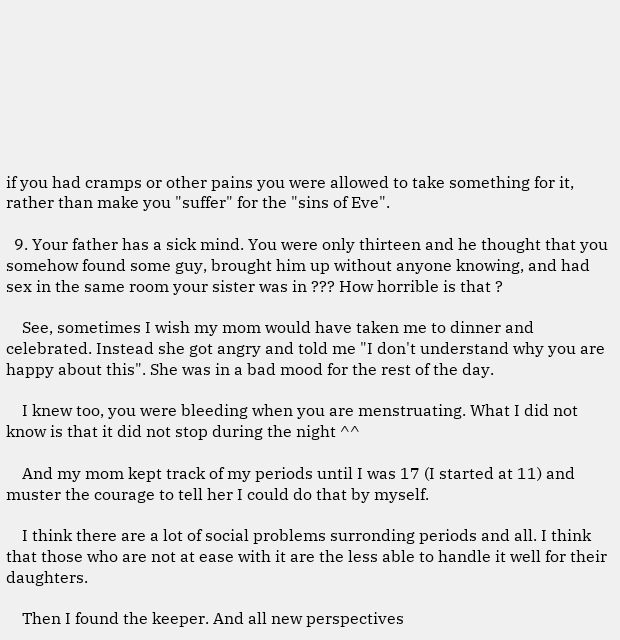if you had cramps or other pains you were allowed to take something for it, rather than make you "suffer" for the "sins of Eve".

  9. Your father has a sick mind. You were only thirteen and he thought that you somehow found some guy, brought him up without anyone knowing, and had sex in the same room your sister was in ??? How horrible is that ?

    See, sometimes I wish my mom would have taken me to dinner and celebrated. Instead she got angry and told me "I don't understand why you are happy about this". She was in a bad mood for the rest of the day.

    I knew too, you were bleeding when you are menstruating. What I did not know is that it did not stop during the night ^^

    And my mom kept track of my periods until I was 17 (I started at 11) and muster the courage to tell her I could do that by myself.

    I think there are a lot of social problems surronding periods and all. I think that those who are not at ease with it are the less able to handle it well for their daughters.

    Then I found the keeper. And all new perspectives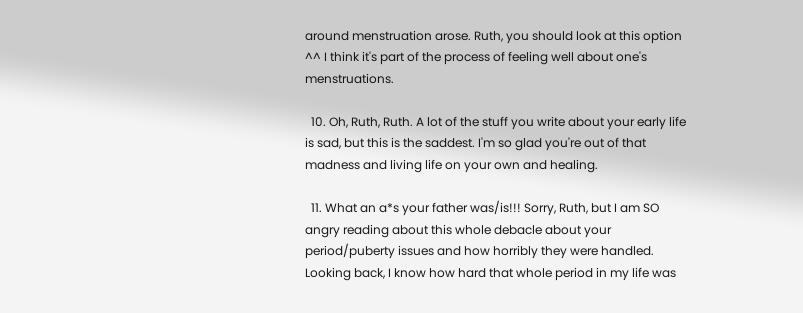around menstruation arose. Ruth, you should look at this option ^^ I think it's part of the process of feeling well about one's menstruations.

  10. Oh, Ruth, Ruth. A lot of the stuff you write about your early life is sad, but this is the saddest. I'm so glad you're out of that madness and living life on your own and healing.

  11. What an a*s your father was/is!!! Sorry, Ruth, but I am SO angry reading about this whole debacle about your period/puberty issues and how horribly they were handled. Looking back, I know how hard that whole period in my life was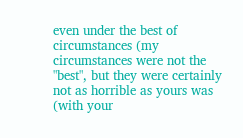even under the best of circumstances (my circumstances were not the "best", but they were certainly not as horrible as yours was (with your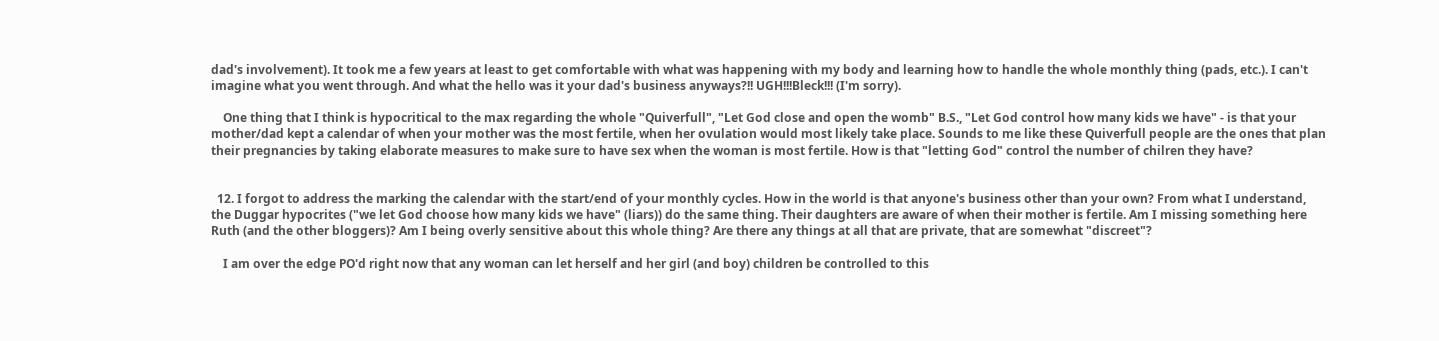dad's involvement). It took me a few years at least to get comfortable with what was happening with my body and learning how to handle the whole monthly thing (pads, etc.). I can't imagine what you went through. And what the hello was it your dad's business anyways?!! UGH!!!Bleck!!! (I'm sorry).

    One thing that I think is hypocritical to the max regarding the whole "Quiverfull", "Let God close and open the womb" B.S., "Let God control how many kids we have" - is that your mother/dad kept a calendar of when your mother was the most fertile, when her ovulation would most likely take place. Sounds to me like these Quiverfull people are the ones that plan their pregnancies by taking elaborate measures to make sure to have sex when the woman is most fertile. How is that "letting God" control the number of chilren they have?


  12. I forgot to address the marking the calendar with the start/end of your monthly cycles. How in the world is that anyone's business other than your own? From what I understand, the Duggar hypocrites ("we let God choose how many kids we have" (liars)) do the same thing. Their daughters are aware of when their mother is fertile. Am I missing something here Ruth (and the other bloggers)? Am I being overly sensitive about this whole thing? Are there any things at all that are private, that are somewhat "discreet"?

    I am over the edge PO'd right now that any woman can let herself and her girl (and boy) children be controlled to this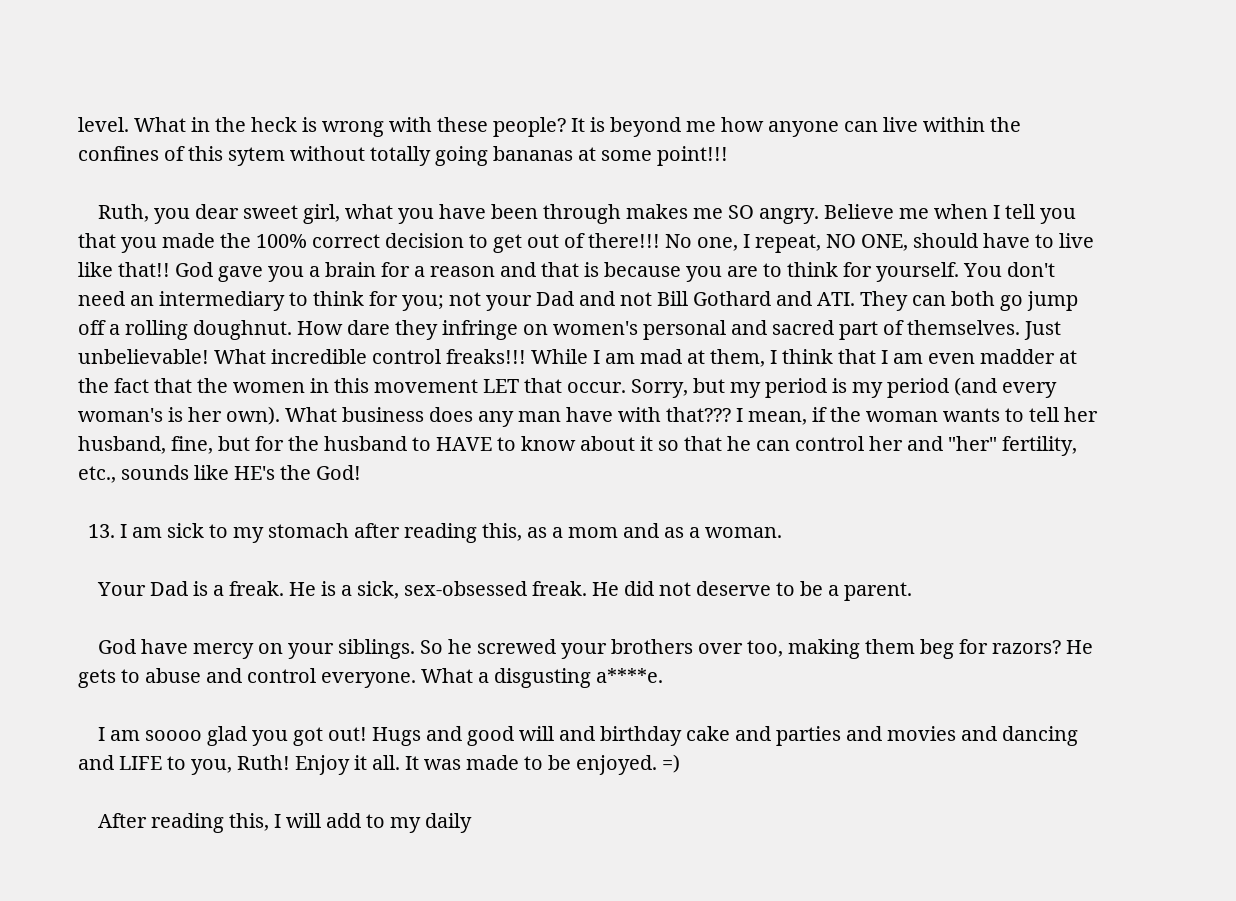level. What in the heck is wrong with these people? It is beyond me how anyone can live within the confines of this sytem without totally going bananas at some point!!!

    Ruth, you dear sweet girl, what you have been through makes me SO angry. Believe me when I tell you that you made the 100% correct decision to get out of there!!! No one, I repeat, NO ONE, should have to live like that!! God gave you a brain for a reason and that is because you are to think for yourself. You don't need an intermediary to think for you; not your Dad and not Bill Gothard and ATI. They can both go jump off a rolling doughnut. How dare they infringe on women's personal and sacred part of themselves. Just unbelievable! What incredible control freaks!!! While I am mad at them, I think that I am even madder at the fact that the women in this movement LET that occur. Sorry, but my period is my period (and every woman's is her own). What business does any man have with that??? I mean, if the woman wants to tell her husband, fine, but for the husband to HAVE to know about it so that he can control her and "her" fertility, etc., sounds like HE's the God!

  13. I am sick to my stomach after reading this, as a mom and as a woman.

    Your Dad is a freak. He is a sick, sex-obsessed freak. He did not deserve to be a parent.

    God have mercy on your siblings. So he screwed your brothers over too, making them beg for razors? He gets to abuse and control everyone. What a disgusting a****e.

    I am soooo glad you got out! Hugs and good will and birthday cake and parties and movies and dancing and LIFE to you, Ruth! Enjoy it all. It was made to be enjoyed. =)

    After reading this, I will add to my daily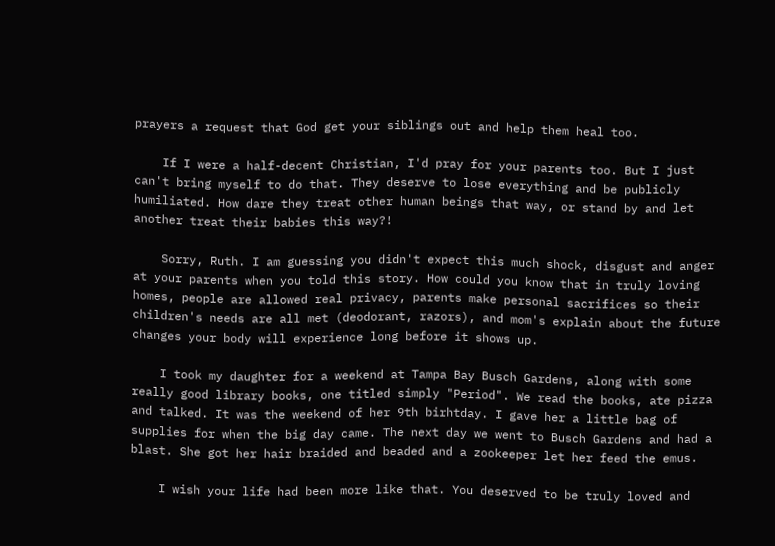prayers a request that God get your siblings out and help them heal too.

    If I were a half-decent Christian, I'd pray for your parents too. But I just can't bring myself to do that. They deserve to lose everything and be publicly humiliated. How dare they treat other human beings that way, or stand by and let another treat their babies this way?!

    Sorry, Ruth. I am guessing you didn't expect this much shock, disgust and anger at your parents when you told this story. How could you know that in truly loving homes, people are allowed real privacy, parents make personal sacrifices so their children's needs are all met (deodorant, razors), and mom's explain about the future changes your body will experience long before it shows up.

    I took my daughter for a weekend at Tampa Bay Busch Gardens, along with some really good library books, one titled simply "Period". We read the books, ate pizza and talked. It was the weekend of her 9th birhtday. I gave her a little bag of supplies for when the big day came. The next day we went to Busch Gardens and had a blast. She got her hair braided and beaded and a zookeeper let her feed the emus.

    I wish your life had been more like that. You deserved to be truly loved and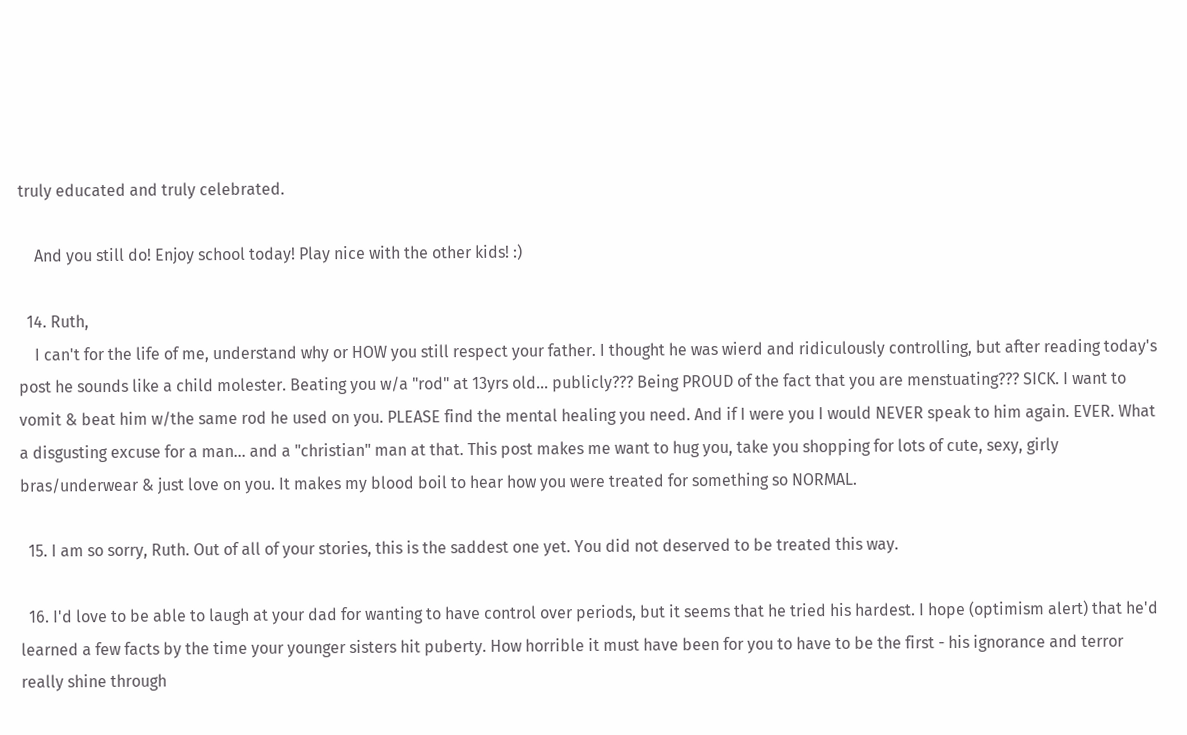truly educated and truly celebrated.

    And you still do! Enjoy school today! Play nice with the other kids! :)

  14. Ruth,
    I can't for the life of me, understand why or HOW you still respect your father. I thought he was wierd and ridiculously controlling, but after reading today's post he sounds like a child molester. Beating you w/a "rod" at 13yrs old... publicly??? Being PROUD of the fact that you are menstuating??? SICK. I want to vomit & beat him w/the same rod he used on you. PLEASE find the mental healing you need. And if I were you I would NEVER speak to him again. EVER. What a disgusting excuse for a man... and a "christian" man at that. This post makes me want to hug you, take you shopping for lots of cute, sexy, girly bras/underwear & just love on you. It makes my blood boil to hear how you were treated for something so NORMAL.

  15. I am so sorry, Ruth. Out of all of your stories, this is the saddest one yet. You did not deserved to be treated this way.

  16. I'd love to be able to laugh at your dad for wanting to have control over periods, but it seems that he tried his hardest. I hope (optimism alert) that he'd learned a few facts by the time your younger sisters hit puberty. How horrible it must have been for you to have to be the first - his ignorance and terror really shine through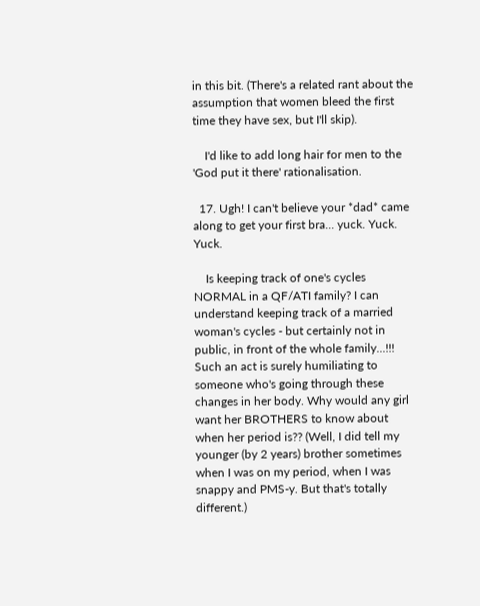in this bit. (There's a related rant about the assumption that women bleed the first time they have sex, but I'll skip).

    I'd like to add long hair for men to the 'God put it there' rationalisation.

  17. Ugh! I can't believe your *dad* came along to get your first bra... yuck. Yuck. Yuck.

    Is keeping track of one's cycles NORMAL in a QF/ATI family? I can understand keeping track of a married woman's cycles - but certainly not in public, in front of the whole family...!!! Such an act is surely humiliating to someone who's going through these changes in her body. Why would any girl want her BROTHERS to know about when her period is?? (Well, I did tell my younger (by 2 years) brother sometimes when I was on my period, when I was snappy and PMS-y. But that's totally different.)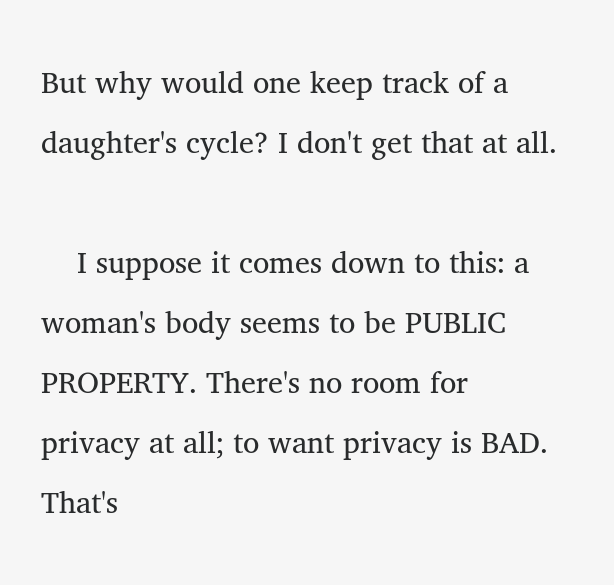But why would one keep track of a daughter's cycle? I don't get that at all.

    I suppose it comes down to this: a woman's body seems to be PUBLIC PROPERTY. There's no room for privacy at all; to want privacy is BAD. That's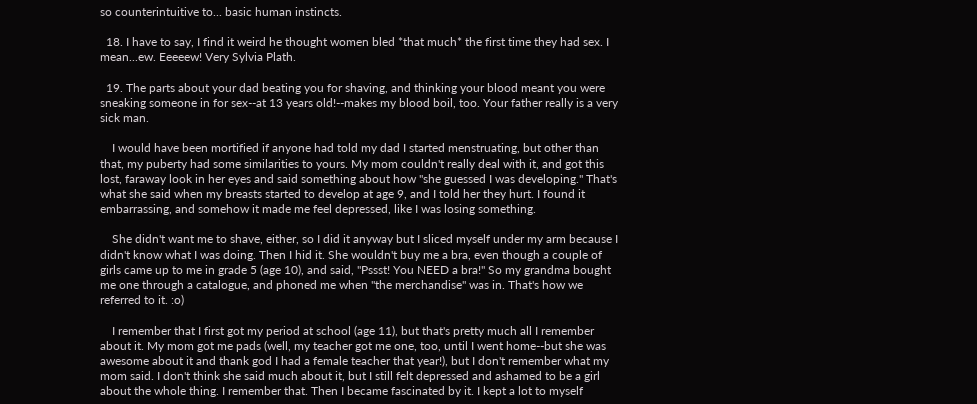so counterintuitive to... basic human instincts.

  18. I have to say, I find it weird he thought women bled *that much* the first time they had sex. I mean...ew. Eeeeew! Very Sylvia Plath.

  19. The parts about your dad beating you for shaving, and thinking your blood meant you were sneaking someone in for sex--at 13 years old!--makes my blood boil, too. Your father really is a very sick man.

    I would have been mortified if anyone had told my dad I started menstruating, but other than that, my puberty had some similarities to yours. My mom couldn't really deal with it, and got this lost, faraway look in her eyes and said something about how "she guessed I was developing." That's what she said when my breasts started to develop at age 9, and I told her they hurt. I found it embarrassing, and somehow it made me feel depressed, like I was losing something.

    She didn't want me to shave, either, so I did it anyway but I sliced myself under my arm because I didn't know what I was doing. Then I hid it. She wouldn't buy me a bra, even though a couple of girls came up to me in grade 5 (age 10), and said, "Pssst! You NEED a bra!" So my grandma bought me one through a catalogue, and phoned me when "the merchandise" was in. That's how we referred to it. :o)

    I remember that I first got my period at school (age 11), but that's pretty much all I remember about it. My mom got me pads (well, my teacher got me one, too, until I went home--but she was awesome about it and thank god I had a female teacher that year!), but I don't remember what my mom said. I don't think she said much about it, but I still felt depressed and ashamed to be a girl about the whole thing. I remember that. Then I became fascinated by it. I kept a lot to myself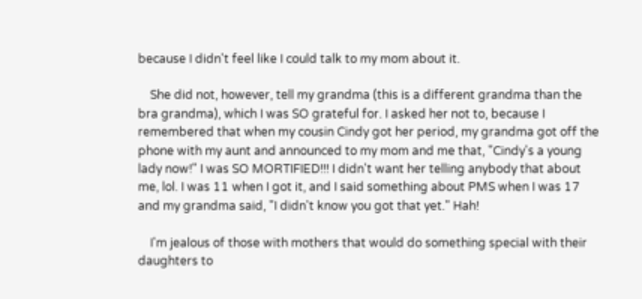because I didn't feel like I could talk to my mom about it.

    She did not, however, tell my grandma (this is a different grandma than the bra grandma), which I was SO grateful for. I asked her not to, because I remembered that when my cousin Cindy got her period, my grandma got off the phone with my aunt and announced to my mom and me that, "Cindy's a young lady now!" I was SO MORTIFIED!!! I didn't want her telling anybody that about me, lol. I was 11 when I got it, and I said something about PMS when I was 17 and my grandma said, "I didn't know you got that yet." Hah!

    I'm jealous of those with mothers that would do something special with their daughters to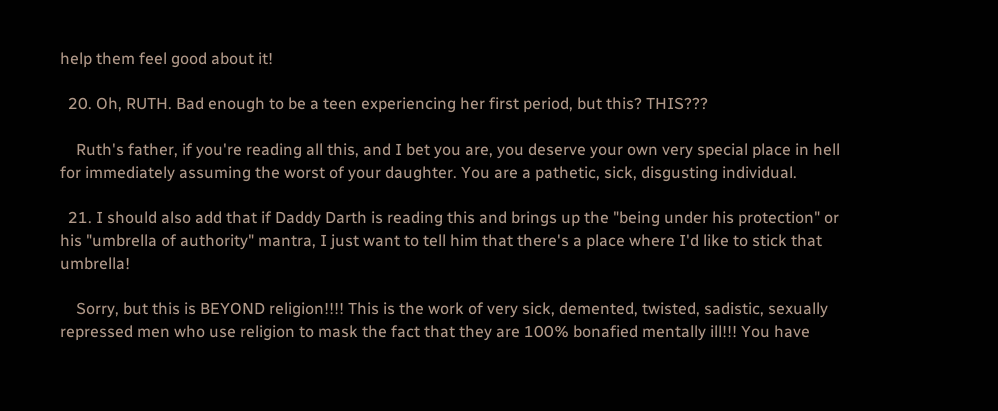help them feel good about it!

  20. Oh, RUTH. Bad enough to be a teen experiencing her first period, but this? THIS???

    Ruth's father, if you're reading all this, and I bet you are, you deserve your own very special place in hell for immediately assuming the worst of your daughter. You are a pathetic, sick, disgusting individual.

  21. I should also add that if Daddy Darth is reading this and brings up the "being under his protection" or his "umbrella of authority" mantra, I just want to tell him that there's a place where I'd like to stick that umbrella!

    Sorry, but this is BEYOND religion!!!! This is the work of very sick, demented, twisted, sadistic, sexually repressed men who use religion to mask the fact that they are 100% bonafied mentally ill!!! You have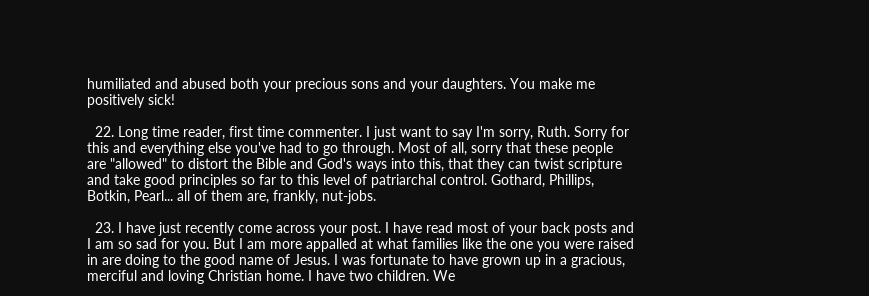humiliated and abused both your precious sons and your daughters. You make me positively sick!

  22. Long time reader, first time commenter. I just want to say I'm sorry, Ruth. Sorry for this and everything else you've had to go through. Most of all, sorry that these people are "allowed" to distort the Bible and God's ways into this, that they can twist scripture and take good principles so far to this level of patriarchal control. Gothard, Phillips, Botkin, Pearl... all of them are, frankly, nut-jobs.

  23. I have just recently come across your post. I have read most of your back posts and I am so sad for you. But I am more appalled at what families like the one you were raised in are doing to the good name of Jesus. I was fortunate to have grown up in a gracious, merciful and loving Christian home. I have two children. We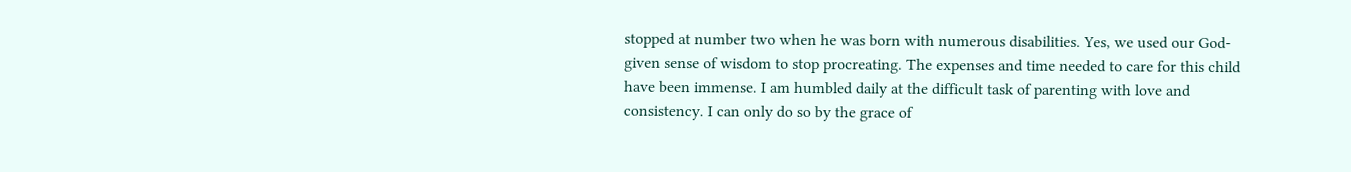stopped at number two when he was born with numerous disabilities. Yes, we used our God-given sense of wisdom to stop procreating. The expenses and time needed to care for this child have been immense. I am humbled daily at the difficult task of parenting with love and consistency. I can only do so by the grace of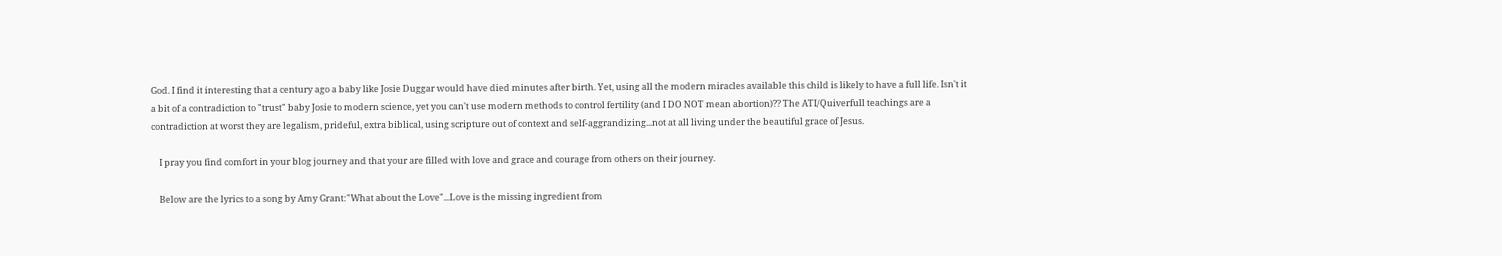God. I find it interesting that a century ago a baby like Josie Duggar would have died minutes after birth. Yet, using all the modern miracles available this child is likely to have a full life. Isn't it a bit of a contradiction to "trust" baby Josie to modern science, yet you can't use modern methods to control fertility (and I DO NOT mean abortion)?? The ATI/Quiverfull teachings are a contradiction at worst they are legalism, prideful, extra biblical, using scripture out of context and self-aggrandizing...not at all living under the beautiful grace of Jesus.

    I pray you find comfort in your blog journey and that your are filled with love and grace and courage from others on their journey.

    Below are the lyrics to a song by Amy Grant:"What about the Love"...Love is the missing ingredient from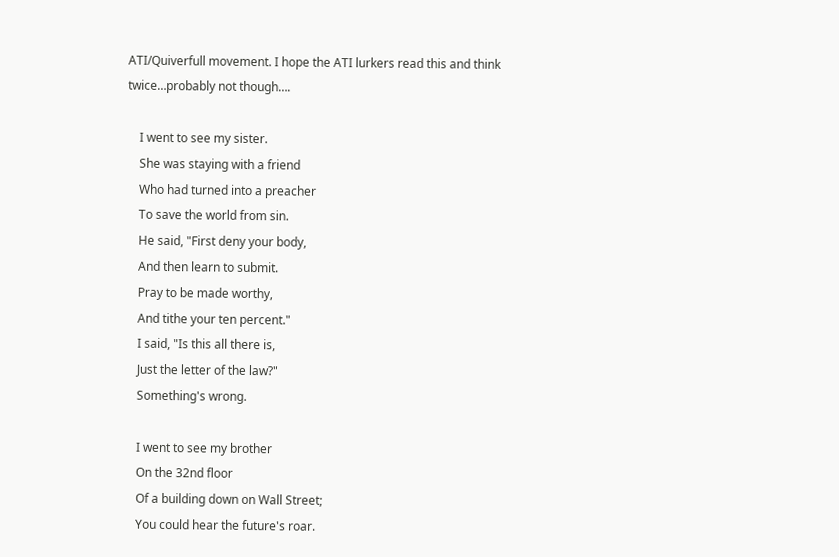ATI/Quiverfull movement. I hope the ATI lurkers read this and think twice…probably not though….

    I went to see my sister.
    She was staying with a friend
    Who had turned into a preacher
    To save the world from sin.
    He said, "First deny your body,
    And then learn to submit.
    Pray to be made worthy,
    And tithe your ten percent."
    I said, "Is this all there is,
    Just the letter of the law?"
    Something's wrong.

    I went to see my brother
    On the 32nd floor
    Of a building down on Wall Street;
    You could hear the future's roar.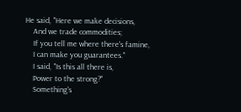He said, "Here we make decisions,
    And we trade commodities;
    If you tell me where there's famine,
    I can make you guarantees."
    I said, "Is this all there is,
    Power to the strong?"
    Something's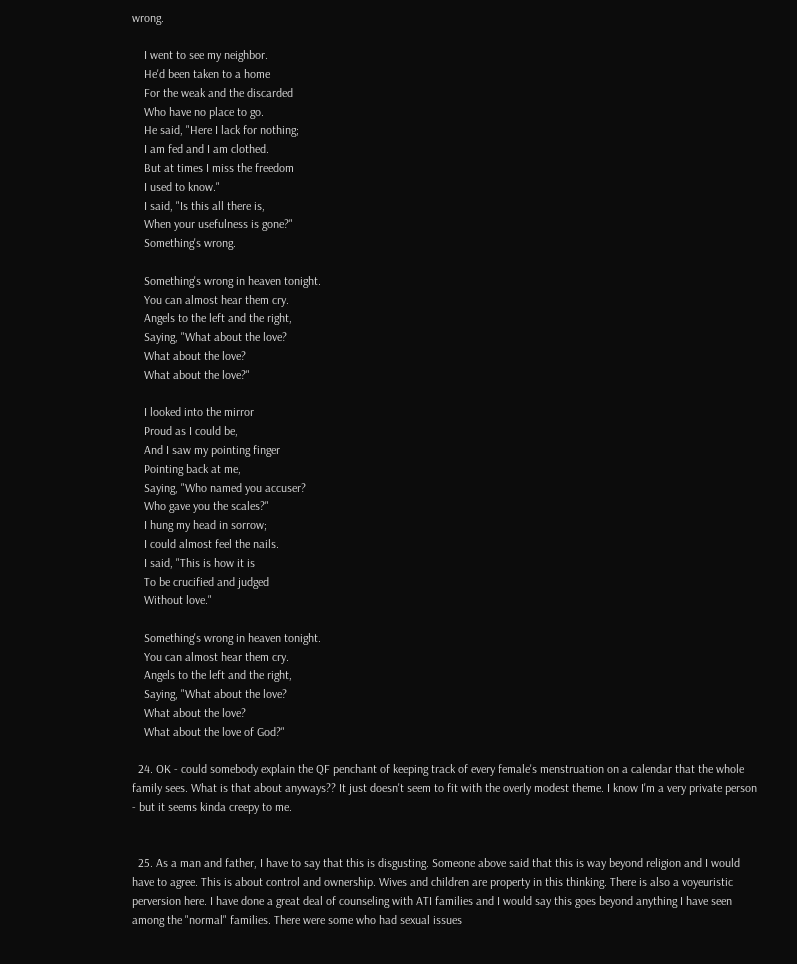wrong.

    I went to see my neighbor.
    He'd been taken to a home
    For the weak and the discarded
    Who have no place to go.
    He said, "Here I lack for nothing;
    I am fed and I am clothed.
    But at times I miss the freedom
    I used to know."
    I said, "Is this all there is,
    When your usefulness is gone?"
    Something's wrong.

    Something's wrong in heaven tonight.
    You can almost hear them cry.
    Angels to the left and the right,
    Saying, "What about the love?
    What about the love?
    What about the love?"

    I looked into the mirror
    Proud as I could be,
    And I saw my pointing finger
    Pointing back at me,
    Saying, "Who named you accuser?
    Who gave you the scales?"
    I hung my head in sorrow;
    I could almost feel the nails.
    I said, "This is how it is
    To be crucified and judged
    Without love."

    Something's wrong in heaven tonight.
    You can almost hear them cry.
    Angels to the left and the right,
    Saying, "What about the love?
    What about the love?
    What about the love of God?"

  24. OK - could somebody explain the QF penchant of keeping track of every female's menstruation on a calendar that the whole family sees. What is that about anyways?? It just doesn't seem to fit with the overly modest theme. I know I'm a very private person - but it seems kinda creepy to me.


  25. As a man and father, I have to say that this is disgusting. Someone above said that this is way beyond religion and I would have to agree. This is about control and ownership. Wives and children are property in this thinking. There is also a voyeuristic perversion here. I have done a great deal of counseling with ATI families and I would say this goes beyond anything I have seen among the "normal" families. There were some who had sexual issues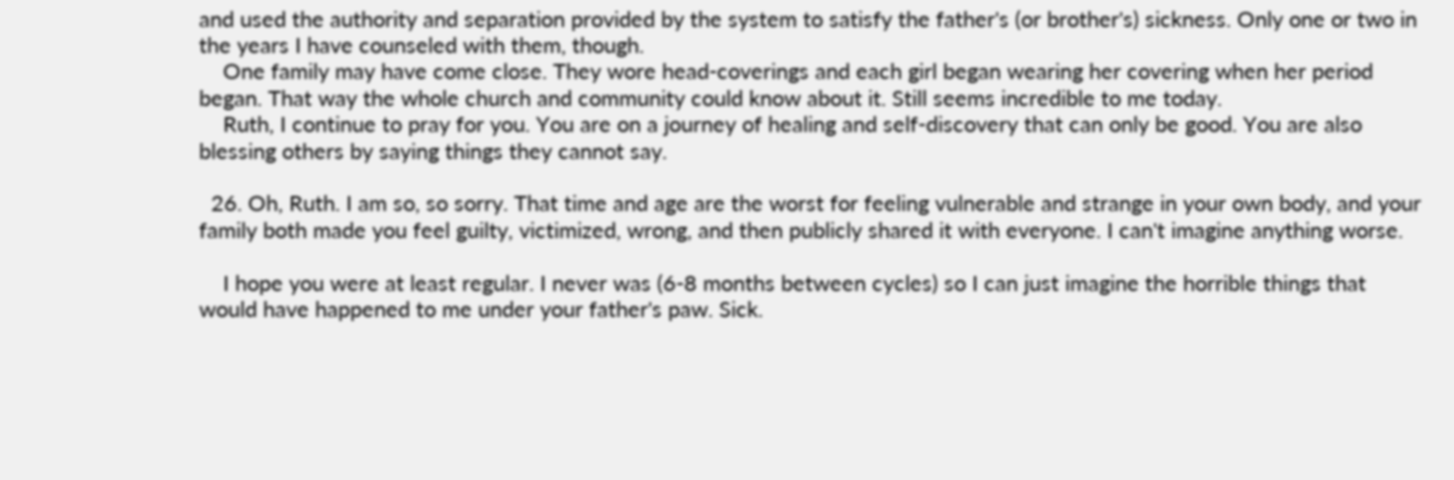and used the authority and separation provided by the system to satisfy the father's (or brother's) sickness. Only one or two in the years I have counseled with them, though.
    One family may have come close. They wore head-coverings and each girl began wearing her covering when her period began. That way the whole church and community could know about it. Still seems incredible to me today.
    Ruth, I continue to pray for you. You are on a journey of healing and self-discovery that can only be good. You are also blessing others by saying things they cannot say.

  26. Oh, Ruth. I am so, so sorry. That time and age are the worst for feeling vulnerable and strange in your own body, and your family both made you feel guilty, victimized, wrong, and then publicly shared it with everyone. I can't imagine anything worse.

    I hope you were at least regular. I never was (6-8 months between cycles) so I can just imagine the horrible things that would have happened to me under your father's paw. Sick.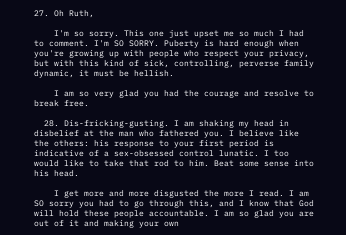27. Oh Ruth,

    I'm so sorry. This one just upset me so much I had to comment. I'm SO SORRY. Puberty is hard enough when you're growing up with people who respect your privacy, but with this kind of sick, controlling, perverse family dynamic, it must be hellish.

    I am so very glad you had the courage and resolve to break free.

  28. Dis-fricking-gusting. I am shaking my head in disbelief at the man who fathered you. I believe like the others: his response to your first period is indicative of a sex-obsessed control lunatic. I too would like to take that rod to him. Beat some sense into his head.

    I get more and more disgusted the more I read. I am SO sorry you had to go through this, and I know that God will hold these people accountable. I am so glad you are out of it and making your own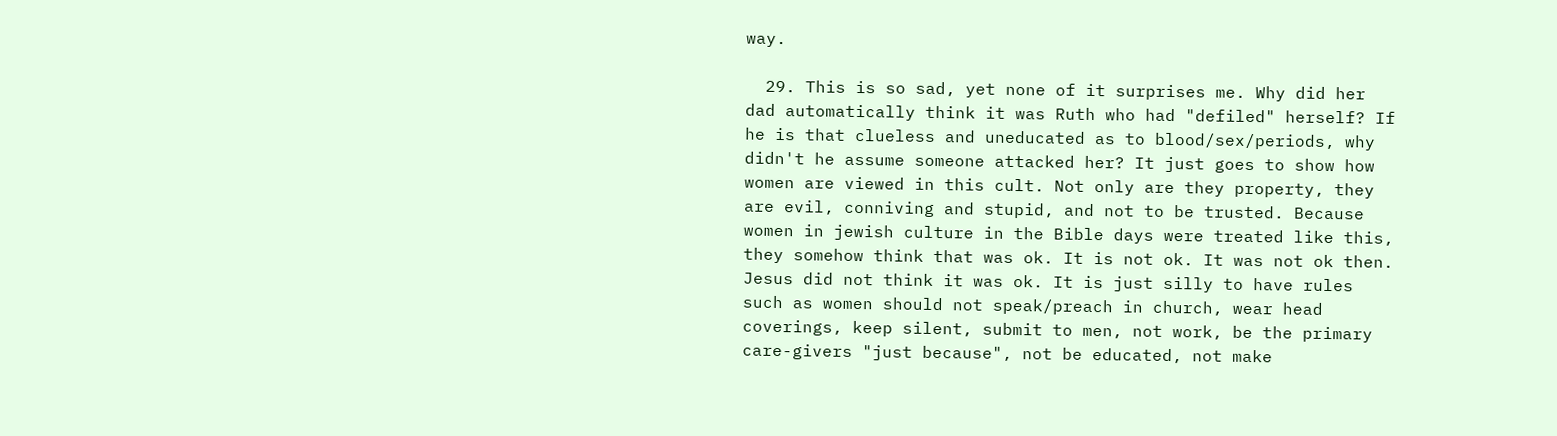way.

  29. This is so sad, yet none of it surprises me. Why did her dad automatically think it was Ruth who had "defiled" herself? If he is that clueless and uneducated as to blood/sex/periods, why didn't he assume someone attacked her? It just goes to show how women are viewed in this cult. Not only are they property, they are evil, conniving and stupid, and not to be trusted. Because women in jewish culture in the Bible days were treated like this, they somehow think that was ok. It is not ok. It was not ok then. Jesus did not think it was ok. It is just silly to have rules such as women should not speak/preach in church, wear head coverings, keep silent, submit to men, not work, be the primary care-givers "just because", not be educated, not make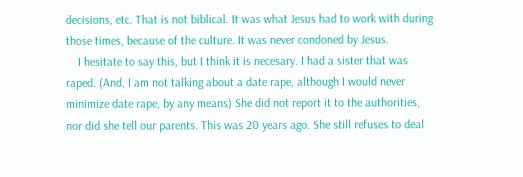decisions, etc. That is not biblical. It was what Jesus had to work with during those times, because of the culture. It was never condoned by Jesus.
    I hesitate to say this, but I think it is necesary. I had a sister that was raped. (And, I am not talking about a date rape, although I would never minimize date rape, by any means) She did not report it to the authorities, nor did she tell our parents. This was 20 years ago. She still refuses to deal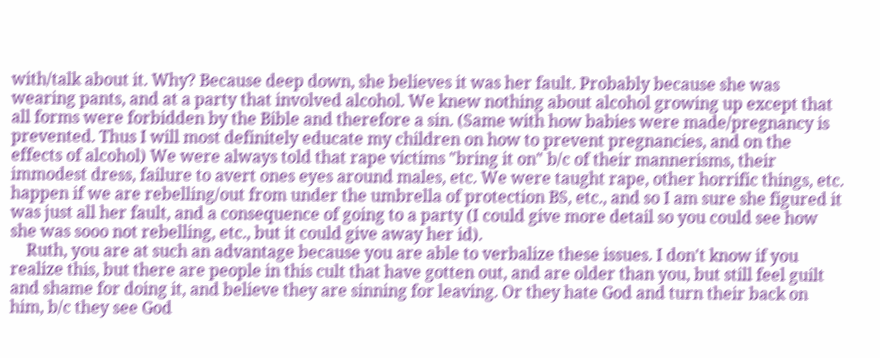with/talk about it. Why? Because deep down, she believes it was her fault. Probably because she was wearing pants, and at a party that involved alcohol. We knew nothing about alcohol growing up except that all forms were forbidden by the Bible and therefore a sin. (Same with how babies were made/pregnancy is prevented. Thus I will most definitely educate my children on how to prevent pregnancies, and on the effects of alcohol) We were always told that rape victims "bring it on" b/c of their mannerisms, their immodest dress, failure to avert ones eyes around males, etc. We were taught rape, other horrific things, etc. happen if we are rebelling/out from under the umbrella of protection BS, etc., and so I am sure she figured it was just all her fault, and a consequence of going to a party (I could give more detail so you could see how she was sooo not rebelling, etc., but it could give away her id).
    Ruth, you are at such an advantage because you are able to verbalize these issues. I don't know if you realize this, but there are people in this cult that have gotten out, and are older than you, but still feel guilt and shame for doing it, and believe they are sinning for leaving. Or they hate God and turn their back on him, b/c they see God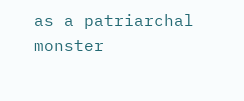as a patriarchal monster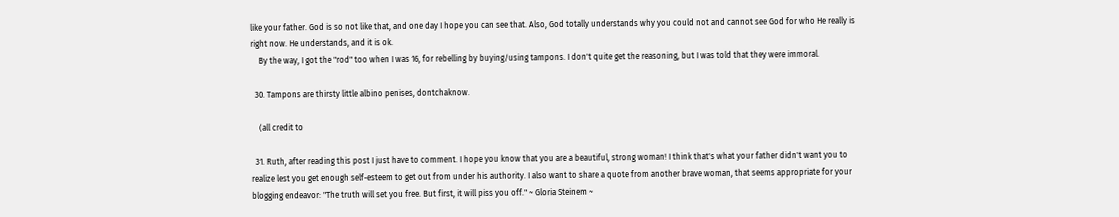like your father. God is so not like that, and one day I hope you can see that. Also, God totally understands why you could not and cannot see God for who He really is right now. He understands, and it is ok.
    By the way, I got the "rod" too when I was 16, for rebelling by buying/using tampons. I don't quite get the reasoning, but I was told that they were immoral.

  30. Tampons are thirsty little albino penises, dontchaknow.

    (all credit to

  31. Ruth, after reading this post I just have to comment. I hope you know that you are a beautiful, strong woman! I think that's what your father didn't want you to realize lest you get enough self-esteem to get out from under his authority. I also want to share a quote from another brave woman, that seems appropriate for your blogging endeavor: "The truth will set you free. But first, it will piss you off." ~ Gloria Steinem ~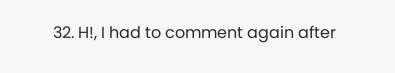32. H!, I had to comment again after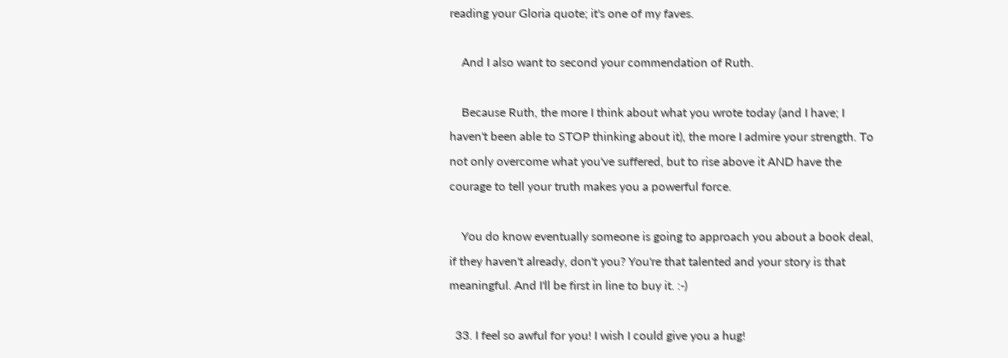reading your Gloria quote; it's one of my faves.

    And I also want to second your commendation of Ruth.

    Because Ruth, the more I think about what you wrote today (and I have; I haven't been able to STOP thinking about it), the more I admire your strength. To not only overcome what you've suffered, but to rise above it AND have the courage to tell your truth makes you a powerful force.

    You do know eventually someone is going to approach you about a book deal, if they haven't already, don't you? You're that talented and your story is that meaningful. And I'll be first in line to buy it. :-)

  33. I feel so awful for you! I wish I could give you a hug!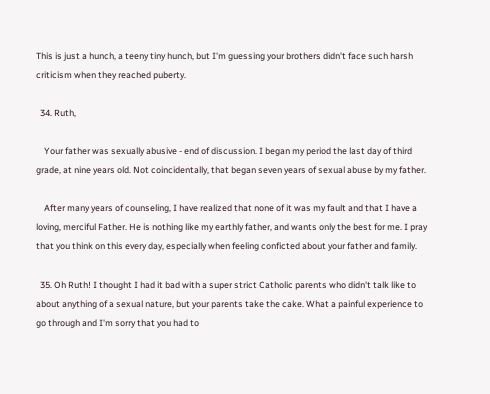This is just a hunch, a teeny tiny hunch, but I'm guessing your brothers didn't face such harsh criticism when they reached puberty.

  34. Ruth,

    Your father was sexually abusive - end of discussion. I began my period the last day of third grade, at nine years old. Not coincidentally, that began seven years of sexual abuse by my father.

    After many years of counseling, I have realized that none of it was my fault and that I have a loving, merciful Father. He is nothing like my earthly father, and wants only the best for me. I pray that you think on this every day, especially when feeling conficted about your father and family.

  35. Oh Ruth! I thought I had it bad with a super strict Catholic parents who didn't talk like to about anything of a sexual nature, but your parents take the cake. What a painful experience to go through and I'm sorry that you had to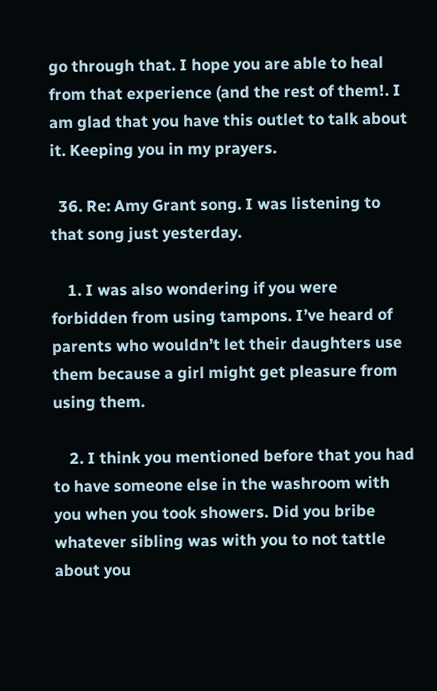go through that. I hope you are able to heal from that experience (and the rest of them!. I am glad that you have this outlet to talk about it. Keeping you in my prayers.

  36. Re: Amy Grant song. I was listening to that song just yesterday.

    1. I was also wondering if you were forbidden from using tampons. I’ve heard of parents who wouldn’t let their daughters use them because a girl might get pleasure from using them.

    2. I think you mentioned before that you had to have someone else in the washroom with you when you took showers. Did you bribe whatever sibling was with you to not tattle about you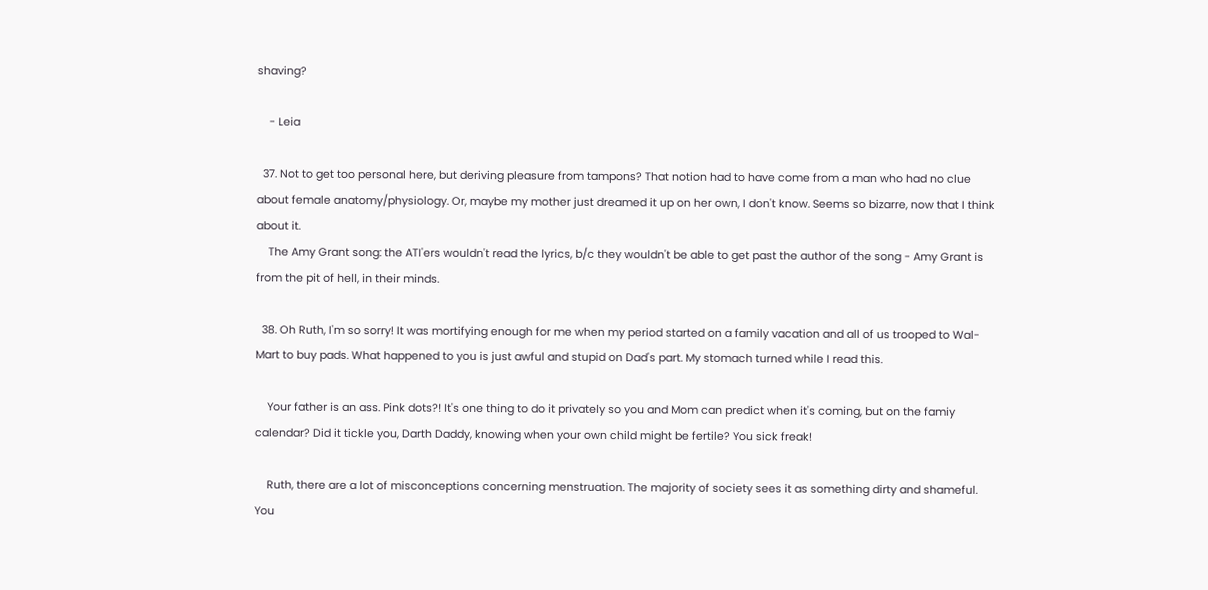shaving?

    - Leia

  37. Not to get too personal here, but deriving pleasure from tampons? That notion had to have come from a man who had no clue about female anatomy/physiology. Or, maybe my mother just dreamed it up on her own, I don't know. Seems so bizarre, now that I think about it.
    The Amy Grant song: the ATI'ers wouldn't read the lyrics, b/c they wouldn't be able to get past the author of the song - Amy Grant is from the pit of hell, in their minds.

  38. Oh Ruth, I'm so sorry! It was mortifying enough for me when my period started on a family vacation and all of us trooped to Wal-Mart to buy pads. What happened to you is just awful and stupid on Dad's part. My stomach turned while I read this.

    Your father is an ass. Pink dots?! It's one thing to do it privately so you and Mom can predict when it's coming, but on the famiy calendar? Did it tickle you, Darth Daddy, knowing when your own child might be fertile? You sick freak!

    Ruth, there are a lot of misconceptions concerning menstruation. The majority of society sees it as something dirty and shameful. You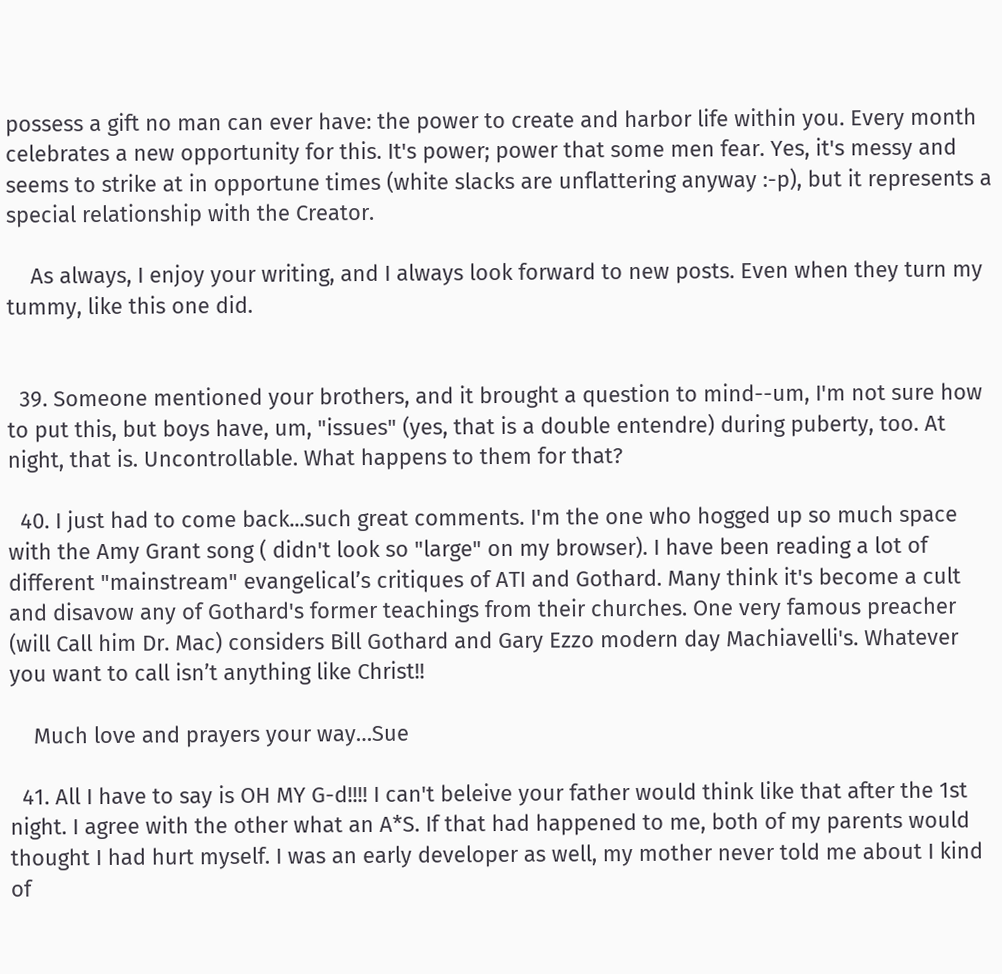possess a gift no man can ever have: the power to create and harbor life within you. Every month celebrates a new opportunity for this. It's power; power that some men fear. Yes, it's messy and seems to strike at in opportune times (white slacks are unflattering anyway :-p), but it represents a special relationship with the Creator.

    As always, I enjoy your writing, and I always look forward to new posts. Even when they turn my tummy, like this one did.


  39. Someone mentioned your brothers, and it brought a question to mind--um, I'm not sure how to put this, but boys have, um, "issues" (yes, that is a double entendre) during puberty, too. At night, that is. Uncontrollable. What happens to them for that?

  40. I just had to come back...such great comments. I'm the one who hogged up so much space with the Amy Grant song ( didn't look so "large" on my browser). I have been reading a lot of different "mainstream" evangelical’s critiques of ATI and Gothard. Many think it's become a cult and disavow any of Gothard's former teachings from their churches. One very famous preacher (will Call him Dr. Mac) considers Bill Gothard and Gary Ezzo modern day Machiavelli's. Whatever you want to call isn’t anything like Christ!!

    Much love and prayers your way…Sue

  41. All I have to say is OH MY G-d!!!! I can't beleive your father would think like that after the 1st night. I agree with the other what an A*S. If that had happened to me, both of my parents would thought I had hurt myself. I was an early developer as well, my mother never told me about I kind of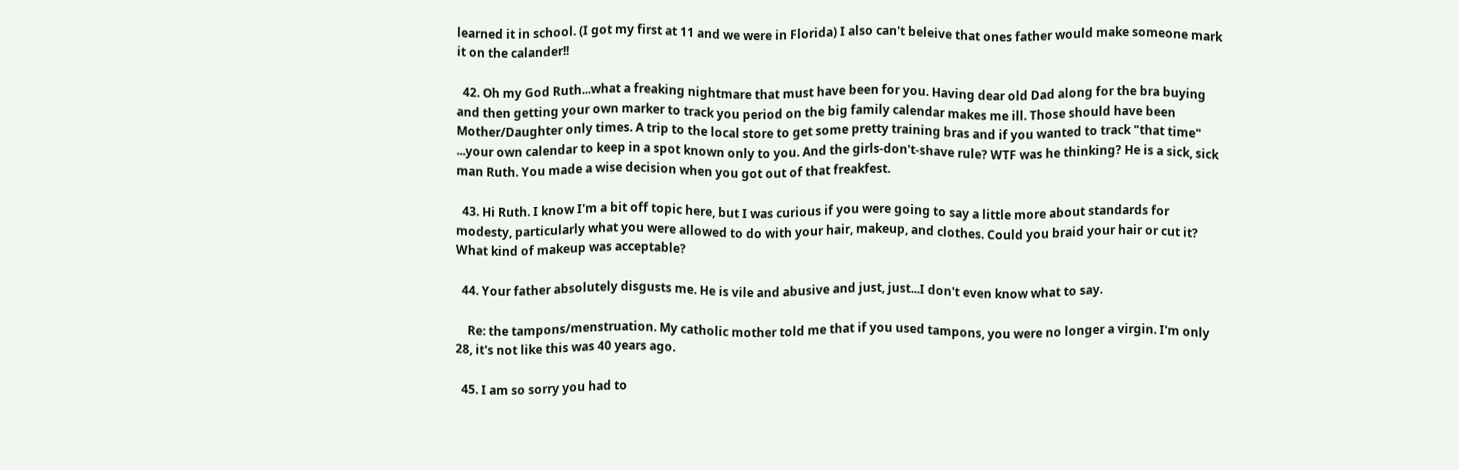learned it in school. (I got my first at 11 and we were in Florida) I also can't beleive that ones father would make someone mark it on the calander!!

  42. Oh my God Ruth...what a freaking nightmare that must have been for you. Having dear old Dad along for the bra buying and then getting your own marker to track you period on the big family calendar makes me ill. Those should have been Mother/Daughter only times. A trip to the local store to get some pretty training bras and if you wanted to track "that time" ...your own calendar to keep in a spot known only to you. And the girls-don't-shave rule? WTF was he thinking? He is a sick, sick man Ruth. You made a wise decision when you got out of that freakfest.

  43. Hi Ruth. I know I'm a bit off topic here, but I was curious if you were going to say a little more about standards for modesty, particularly what you were allowed to do with your hair, makeup, and clothes. Could you braid your hair or cut it? What kind of makeup was acceptable?

  44. Your father absolutely disgusts me. He is vile and abusive and just, just...I don't even know what to say.

    Re: the tampons/menstruation. My catholic mother told me that if you used tampons, you were no longer a virgin. I'm only 28, it's not like this was 40 years ago.

  45. I am so sorry you had to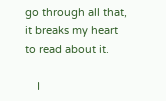go through all that, it breaks my heart to read about it.

    I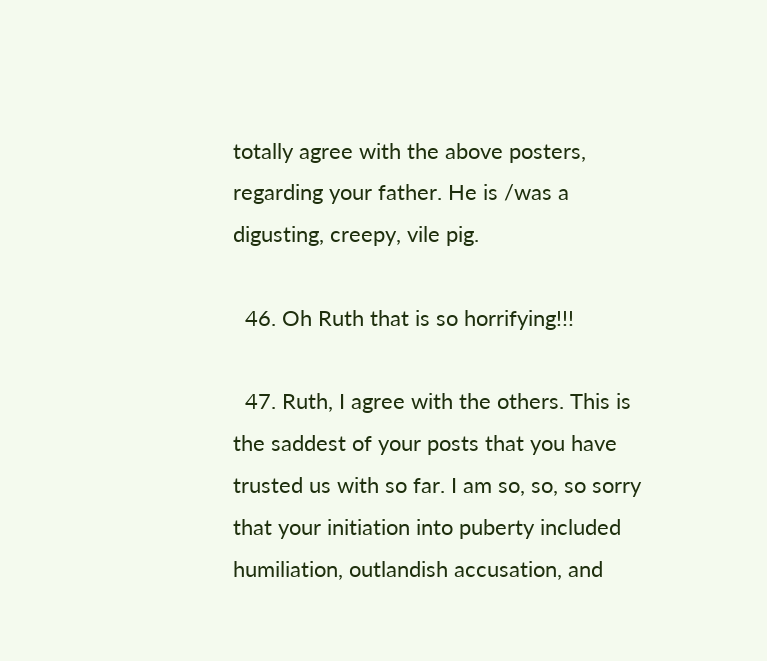totally agree with the above posters, regarding your father. He is /was a digusting, creepy, vile pig.

  46. Oh Ruth that is so horrifying!!!

  47. Ruth, I agree with the others. This is the saddest of your posts that you have trusted us with so far. I am so, so, so sorry that your initiation into puberty included humiliation, outlandish accusation, and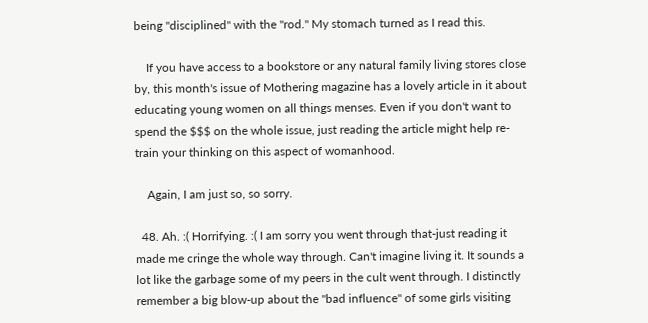being "disciplined" with the "rod." My stomach turned as I read this.

    If you have access to a bookstore or any natural family living stores close by, this month's issue of Mothering magazine has a lovely article in it about educating young women on all things menses. Even if you don't want to spend the $$$ on the whole issue, just reading the article might help re-train your thinking on this aspect of womanhood.

    Again, I am just so, so sorry.

  48. Ah. :( Horrifying. :( I am sorry you went through that-just reading it made me cringe the whole way through. Can't imagine living it. It sounds a lot like the garbage some of my peers in the cult went through. I distinctly remember a big blow-up about the "bad influence" of some girls visiting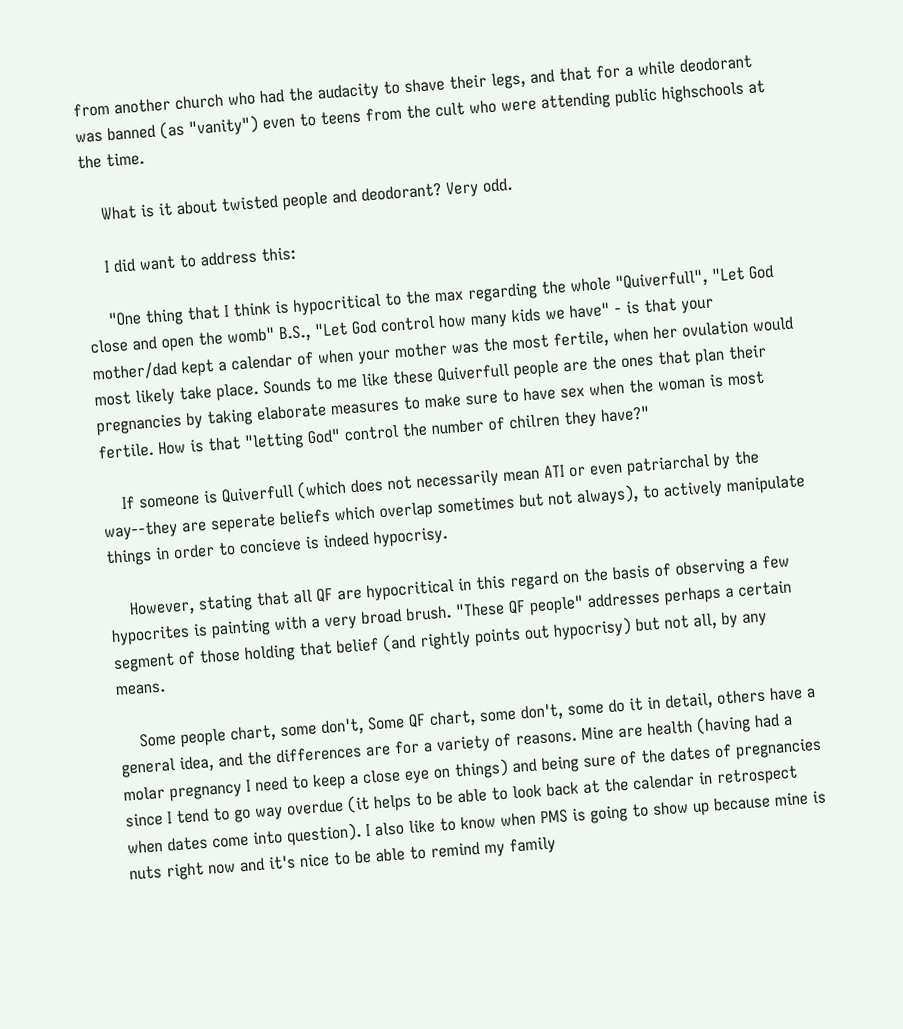from another church who had the audacity to shave their legs, and that for a while deodorant was banned (as "vanity") even to teens from the cult who were attending public highschools at the time.

    What is it about twisted people and deodorant? Very odd.

    I did want to address this:

    "One thing that I think is hypocritical to the max regarding the whole "Quiverfull", "Let God close and open the womb" B.S., "Let God control how many kids we have" - is that your mother/dad kept a calendar of when your mother was the most fertile, when her ovulation would most likely take place. Sounds to me like these Quiverfull people are the ones that plan their pregnancies by taking elaborate measures to make sure to have sex when the woman is most fertile. How is that "letting God" control the number of chilren they have?"

    If someone is Quiverfull (which does not necessarily mean ATI or even patriarchal by the way--they are seperate beliefs which overlap sometimes but not always), to actively manipulate things in order to concieve is indeed hypocrisy.

    However, stating that all QF are hypocritical in this regard on the basis of observing a few hypocrites is painting with a very broad brush. "These QF people" addresses perhaps a certain segment of those holding that belief (and rightly points out hypocrisy) but not all, by any means.

    Some people chart, some don't, Some QF chart, some don't, some do it in detail, others have a general idea, and the differences are for a variety of reasons. Mine are health (having had a molar pregnancy I need to keep a close eye on things) and being sure of the dates of pregnancies since I tend to go way overdue (it helps to be able to look back at the calendar in retrospect when dates come into question). I also like to know when PMS is going to show up because mine is nuts right now and it's nice to be able to remind my family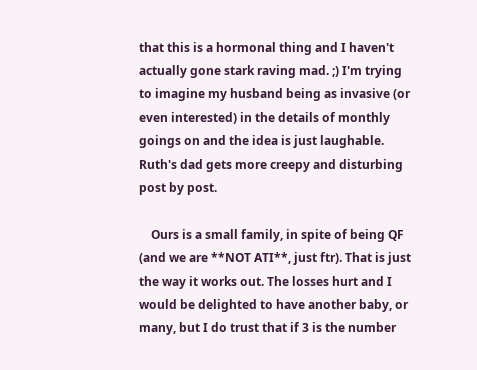that this is a hormonal thing and I haven't actually gone stark raving mad. ;) I'm trying to imagine my husband being as invasive (or even interested) in the details of monthly goings on and the idea is just laughable. Ruth's dad gets more creepy and disturbing post by post.

    Ours is a small family, in spite of being QF (and we are **NOT ATI**, just ftr). That is just the way it works out. The losses hurt and I would be delighted to have another baby, or many, but I do trust that if 3 is the number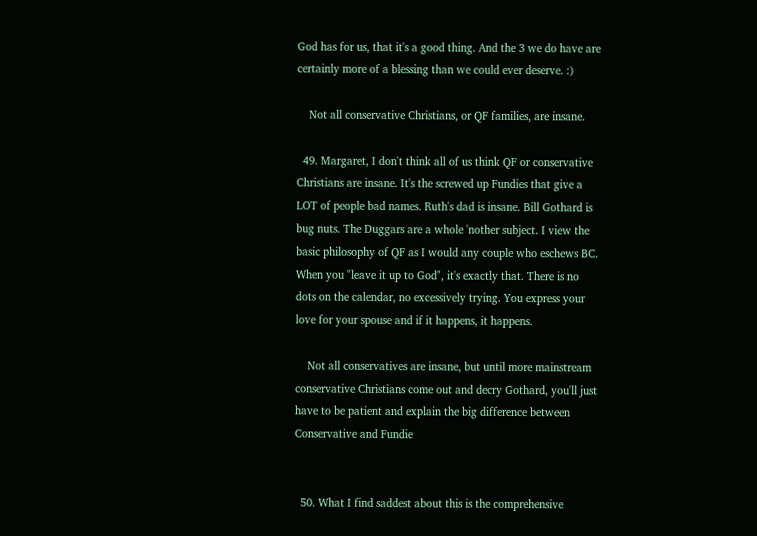God has for us, that it's a good thing. And the 3 we do have are certainly more of a blessing than we could ever deserve. :)

    Not all conservative Christians, or QF families, are insane.

  49. Margaret, I don't think all of us think QF or conservative Christians are insane. It's the screwed up Fundies that give a LOT of people bad names. Ruth's dad is insane. Bill Gothard is bug nuts. The Duggars are a whole 'nother subject. I view the basic philosophy of QF as I would any couple who eschews BC. When you "leave it up to God", it's exactly that. There is no dots on the calendar, no excessively trying. You express your love for your spouse and if it happens, it happens.

    Not all conservatives are insane, but until more mainstream conservative Christians come out and decry Gothard, you'll just have to be patient and explain the big difference between Conservative and Fundie


  50. What I find saddest about this is the comprehensive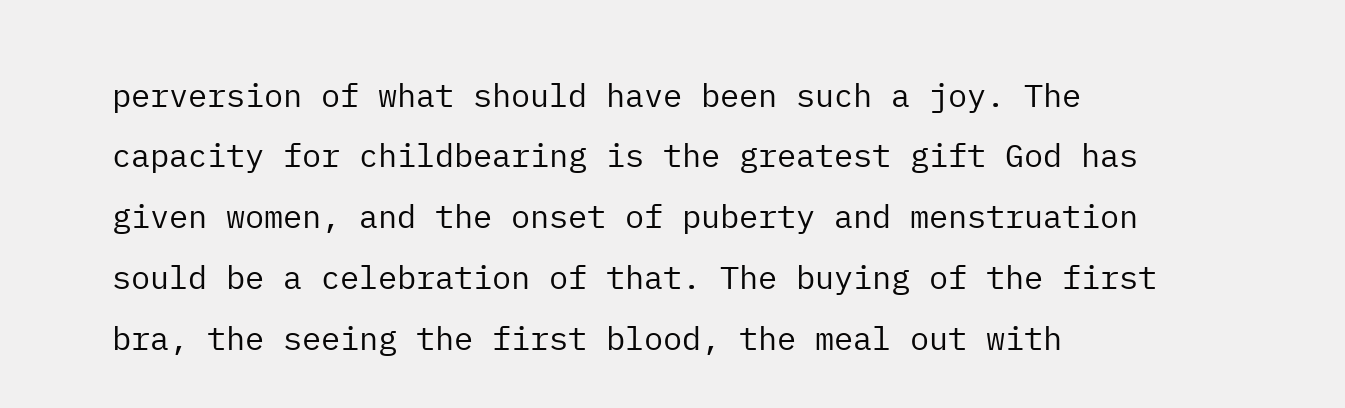perversion of what should have been such a joy. The capacity for childbearing is the greatest gift God has given women, and the onset of puberty and menstruation sould be a celebration of that. The buying of the first bra, the seeing the first blood, the meal out with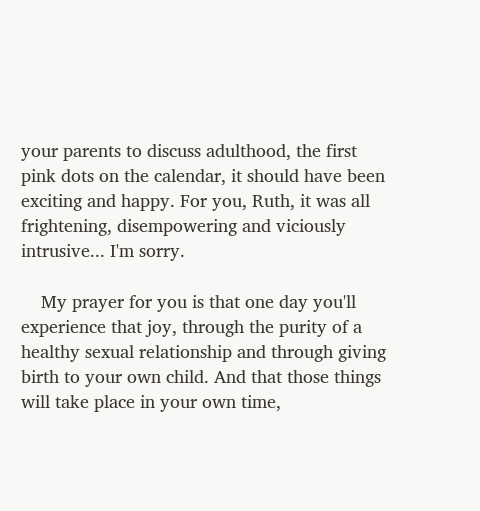your parents to discuss adulthood, the first pink dots on the calendar, it should have been exciting and happy. For you, Ruth, it was all frightening, disempowering and viciously intrusive... I'm sorry.

    My prayer for you is that one day you'll experience that joy, through the purity of a healthy sexual relationship and through giving birth to your own child. And that those things will take place in your own time,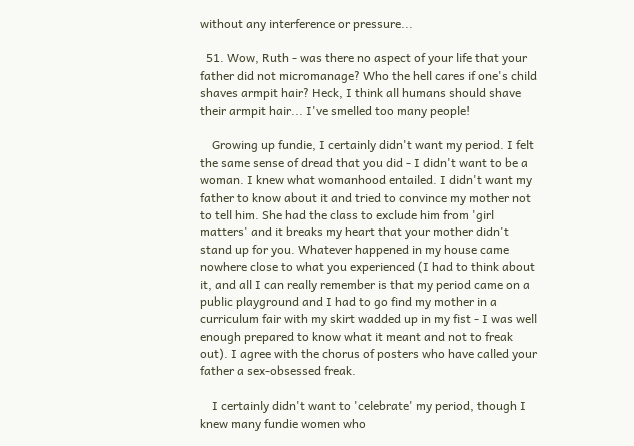without any interference or pressure...

  51. Wow, Ruth - was there no aspect of your life that your father did not micromanage? Who the hell cares if one's child shaves armpit hair? Heck, I think all humans should shave their armpit hair... I've smelled too many people!

    Growing up fundie, I certainly didn't want my period. I felt the same sense of dread that you did - I didn't want to be a woman. I knew what womanhood entailed. I didn't want my father to know about it and tried to convince my mother not to tell him. She had the class to exclude him from 'girl matters' and it breaks my heart that your mother didn't stand up for you. Whatever happened in my house came nowhere close to what you experienced (I had to think about it, and all I can really remember is that my period came on a public playground and I had to go find my mother in a curriculum fair with my skirt wadded up in my fist - I was well enough prepared to know what it meant and not to freak out). I agree with the chorus of posters who have called your father a sex-obsessed freak.

    I certainly didn't want to 'celebrate' my period, though I knew many fundie women who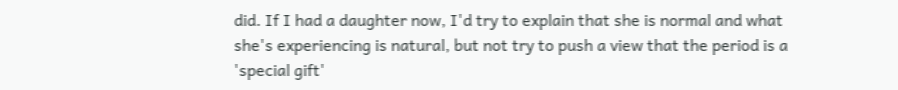did. If I had a daughter now, I'd try to explain that she is normal and what she's experiencing is natural, but not try to push a view that the period is a 'special gift'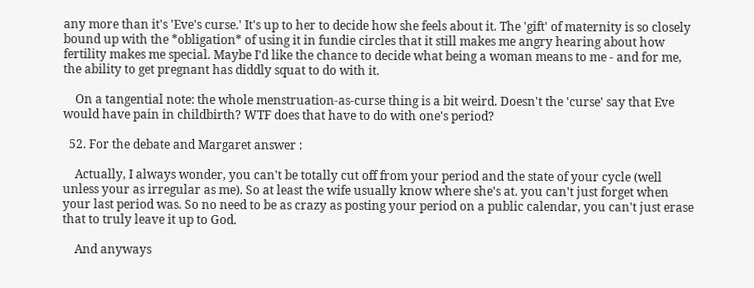any more than it's 'Eve's curse.' It's up to her to decide how she feels about it. The 'gift' of maternity is so closely bound up with the *obligation* of using it in fundie circles that it still makes me angry hearing about how fertility makes me special. Maybe I'd like the chance to decide what being a woman means to me - and for me, the ability to get pregnant has diddly squat to do with it.

    On a tangential note: the whole menstruation-as-curse thing is a bit weird. Doesn't the 'curse' say that Eve would have pain in childbirth? WTF does that have to do with one's period?

  52. For the debate and Margaret answer :

    Actually, I always wonder, you can't be totally cut off from your period and the state of your cycle (well unless your as irregular as me). So at least the wife usually know where she's at. you can't just forget when your last period was. So no need to be as crazy as posting your period on a public calendar, you can't just erase that to truly leave it up to God.

    And anyways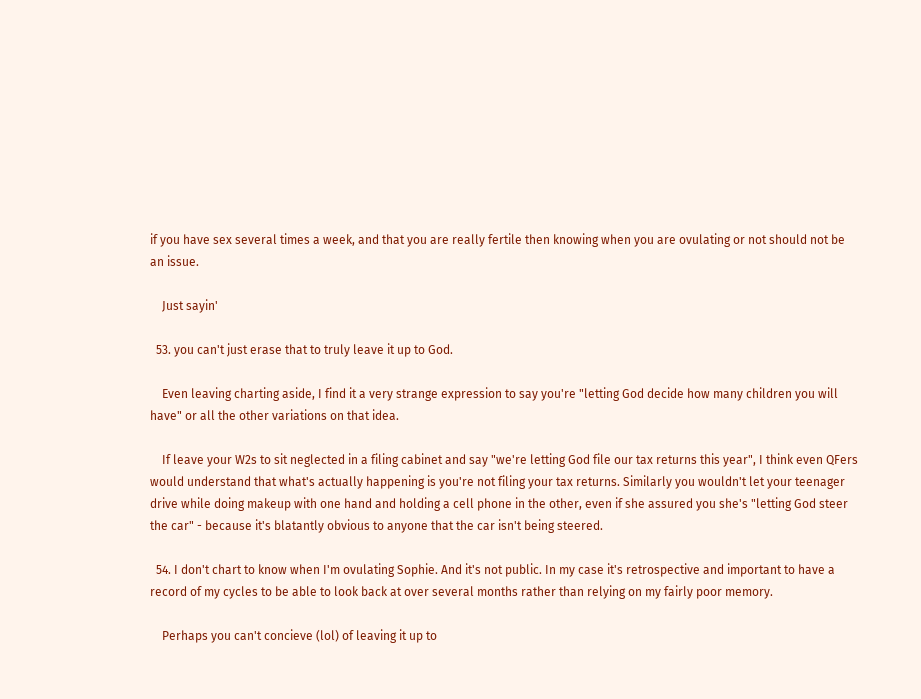if you have sex several times a week, and that you are really fertile then knowing when you are ovulating or not should not be an issue.

    Just sayin'

  53. you can't just erase that to truly leave it up to God.

    Even leaving charting aside, I find it a very strange expression to say you're "letting God decide how many children you will have" or all the other variations on that idea.

    If leave your W2s to sit neglected in a filing cabinet and say "we're letting God file our tax returns this year", I think even QFers would understand that what's actually happening is you're not filing your tax returns. Similarly you wouldn't let your teenager drive while doing makeup with one hand and holding a cell phone in the other, even if she assured you she's "letting God steer the car" - because it's blatantly obvious to anyone that the car isn't being steered.

  54. I don't chart to know when I'm ovulating Sophie. And it's not public. In my case it's retrospective and important to have a record of my cycles to be able to look back at over several months rather than relying on my fairly poor memory.

    Perhaps you can't concieve (lol) of leaving it up to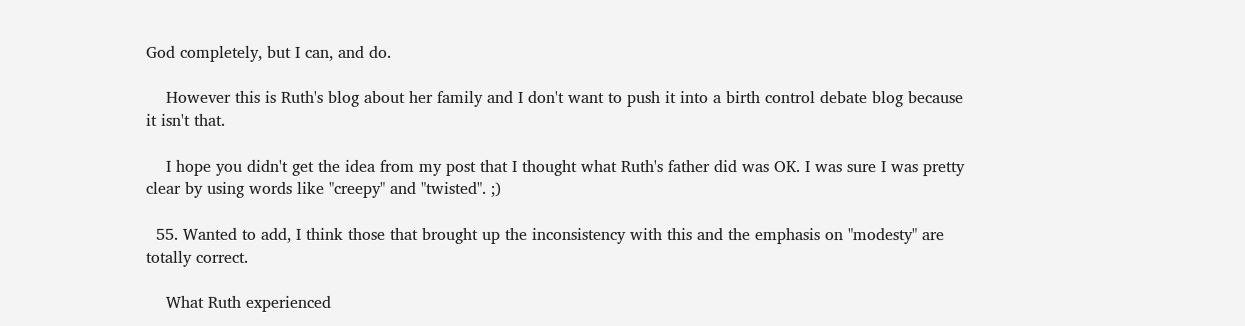God completely, but I can, and do.

    However this is Ruth's blog about her family and I don't want to push it into a birth control debate blog because it isn't that.

    I hope you didn't get the idea from my post that I thought what Ruth's father did was OK. I was sure I was pretty clear by using words like "creepy" and "twisted". ;)

  55. Wanted to add, I think those that brought up the inconsistency with this and the emphasis on "modesty" are totally correct.

    What Ruth experienced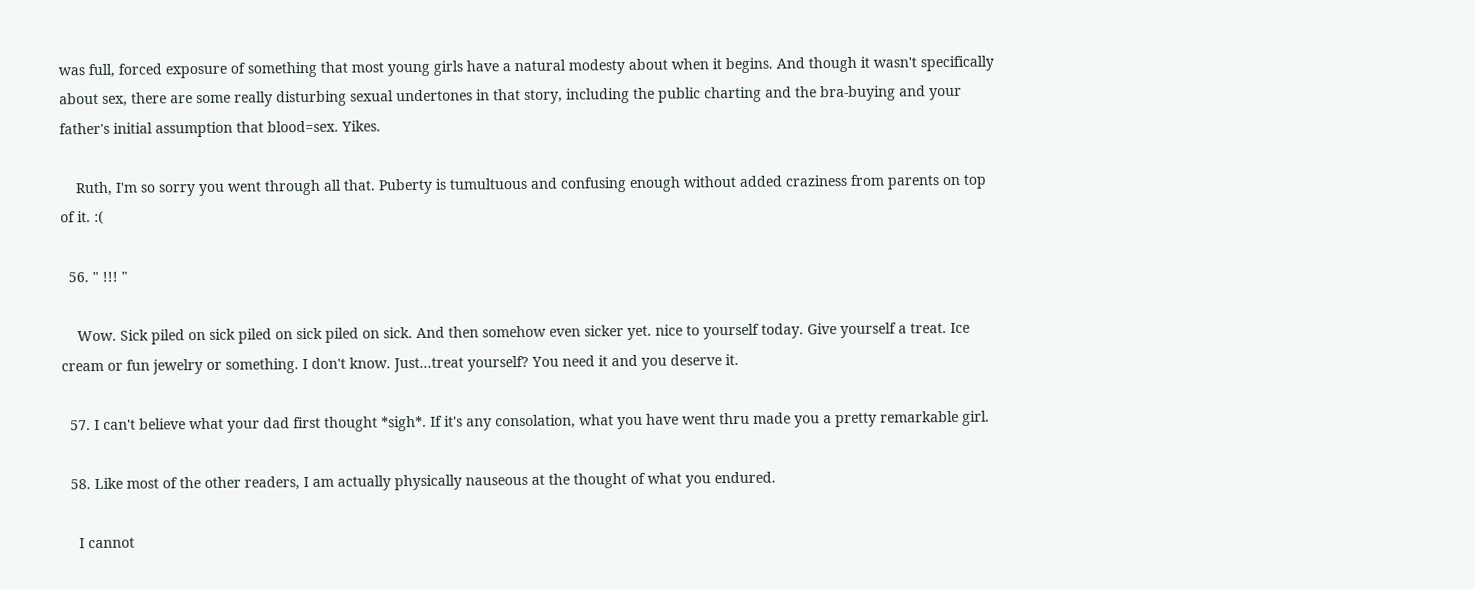was full, forced exposure of something that most young girls have a natural modesty about when it begins. And though it wasn't specifically about sex, there are some really disturbing sexual undertones in that story, including the public charting and the bra-buying and your father's initial assumption that blood=sex. Yikes.

    Ruth, I'm so sorry you went through all that. Puberty is tumultuous and confusing enough without added craziness from parents on top of it. :(

  56. " !!! "

    Wow. Sick piled on sick piled on sick piled on sick. And then somehow even sicker yet. nice to yourself today. Give yourself a treat. Ice cream or fun jewelry or something. I don't know. Just...treat yourself? You need it and you deserve it.

  57. I can't believe what your dad first thought *sigh*. If it's any consolation, what you have went thru made you a pretty remarkable girl.

  58. Like most of the other readers, I am actually physically nauseous at the thought of what you endured.

    I cannot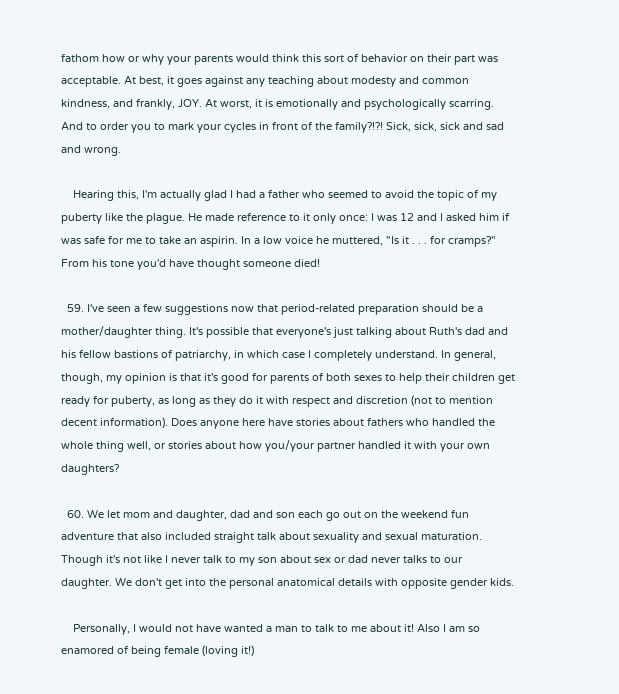fathom how or why your parents would think this sort of behavior on their part was acceptable. At best, it goes against any teaching about modesty and common kindness, and frankly, JOY. At worst, it is emotionally and psychologically scarring. And to order you to mark your cycles in front of the family?!?! Sick, sick, sick and sad and wrong.

    Hearing this, I'm actually glad I had a father who seemed to avoid the topic of my puberty like the plague. He made reference to it only once: I was 12 and I asked him if was safe for me to take an aspirin. In a low voice he muttered, "Is it . . . for cramps?" From his tone you'd have thought someone died!

  59. I've seen a few suggestions now that period-related preparation should be a mother/daughter thing. It's possible that everyone's just talking about Ruth's dad and his fellow bastions of patriarchy, in which case I completely understand. In general, though, my opinion is that it's good for parents of both sexes to help their children get ready for puberty, as long as they do it with respect and discretion (not to mention decent information). Does anyone here have stories about fathers who handled the whole thing well, or stories about how you/your partner handled it with your own daughters?

  60. We let mom and daughter, dad and son each go out on the weekend fun adventure that also included straight talk about sexuality and sexual maturation. Though it's not like I never talk to my son about sex or dad never talks to our daughter. We don't get into the personal anatomical details with opposite gender kids.

    Personally, I would not have wanted a man to talk to me about it! Also I am so enamored of being female (loving it!)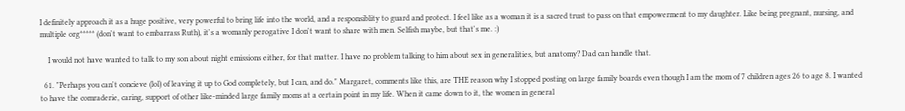I definitely approach it as a huge positive, very powerful to bring life into the world, and a responsiblity to guard and protect. I feel like as a woman it is a sacred trust to pass on that empowerment to my daughter. Like being pregnant, nursing, and multiple org***** (don't want to embarrass Ruth), it's a womanly perogative I don't want to share with men. Selfish maybe, but that's me. :)

    I would not have wanted to talk to my son about night emissions either, for that matter. I have no problem talking to him about sex in generalities, but anatomy? Dad can handle that.

  61. "Perhaps you can't concieve (lol) of leaving it up to God completely, but I can, and do." Margaret, comments like this, are THE reason why I stopped posting on large family boards even though I am the mom of 7 children ages 26 to age 8. I wanted to have the comraderie, caring, support of other like-minded large family moms at a certain point in my life. When it came down to it, the women in general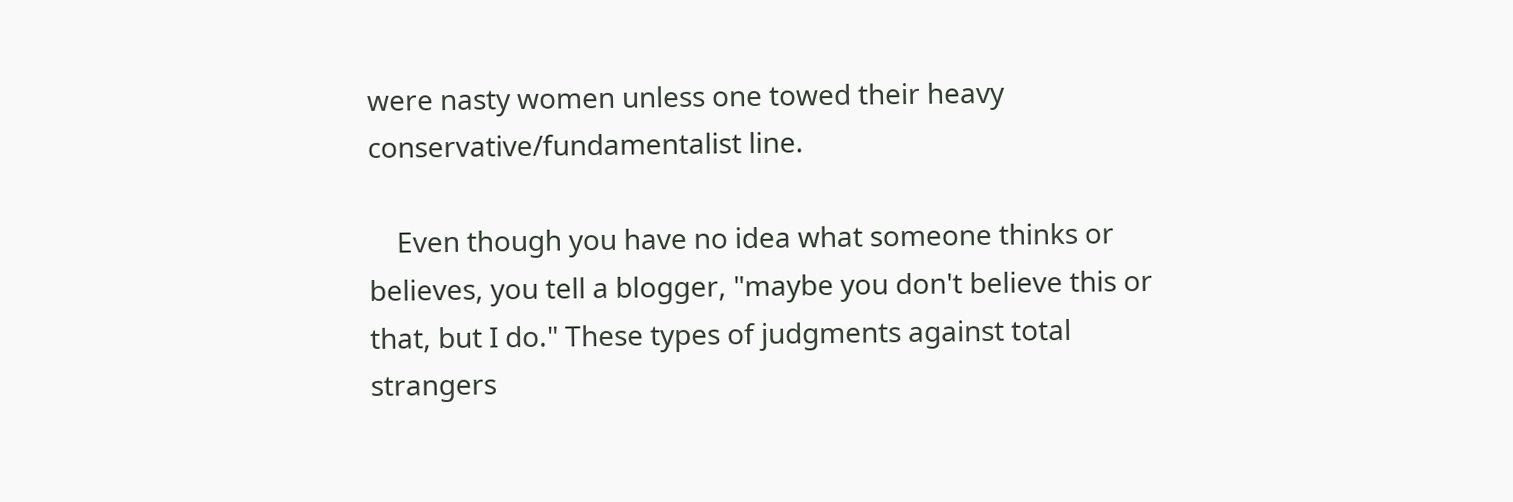were nasty women unless one towed their heavy conservative/fundamentalist line.

    Even though you have no idea what someone thinks or believes, you tell a blogger, "maybe you don't believe this or that, but I do." These types of judgments against total strangers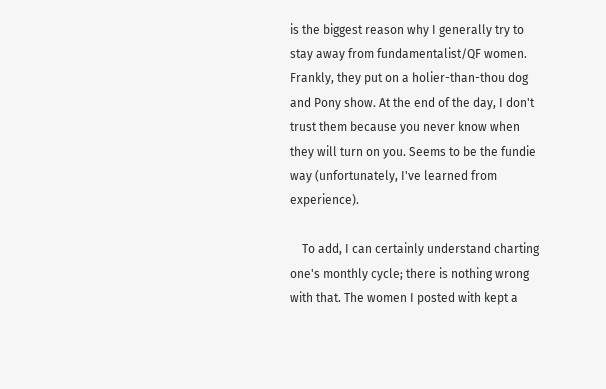is the biggest reason why I generally try to stay away from fundamentalist/QF women. Frankly, they put on a holier-than-thou dog and Pony show. At the end of the day, I don't trust them because you never know when they will turn on you. Seems to be the fundie way (unfortunately, I've learned from experience).

    To add, I can certainly understand charting one's monthly cycle; there is nothing wrong with that. The women I posted with kept a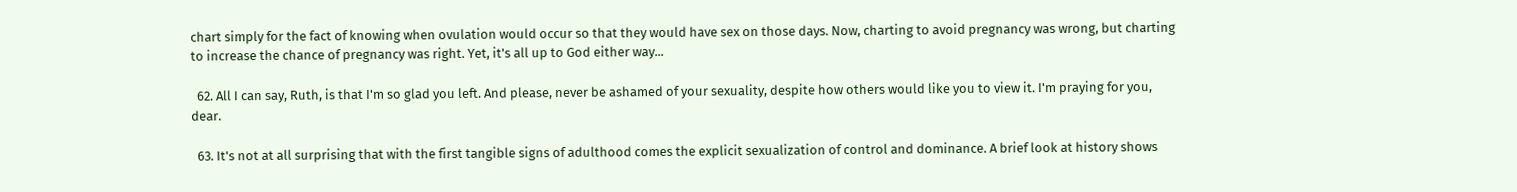chart simply for the fact of knowing when ovulation would occur so that they would have sex on those days. Now, charting to avoid pregnancy was wrong, but charting to increase the chance of pregnancy was right. Yet, it's all up to God either way...

  62. All I can say, Ruth, is that I'm so glad you left. And please, never be ashamed of your sexuality, despite how others would like you to view it. I'm praying for you, dear.

  63. It's not at all surprising that with the first tangible signs of adulthood comes the explicit sexualization of control and dominance. A brief look at history shows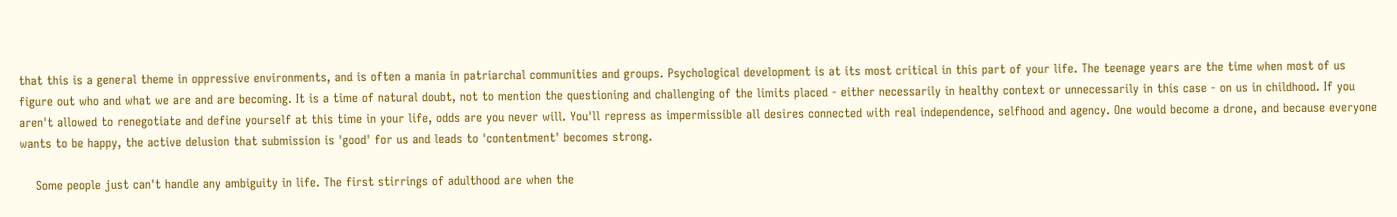that this is a general theme in oppressive environments, and is often a mania in patriarchal communities and groups. Psychological development is at its most critical in this part of your life. The teenage years are the time when most of us figure out who and what we are and are becoming. It is a time of natural doubt, not to mention the questioning and challenging of the limits placed - either necessarily in healthy context or unnecessarily in this case - on us in childhood. If you aren't allowed to renegotiate and define yourself at this time in your life, odds are you never will. You'll repress as impermissible all desires connected with real independence, selfhood and agency. One would become a drone, and because everyone wants to be happy, the active delusion that submission is 'good' for us and leads to 'contentment' becomes strong.

    Some people just can't handle any ambiguity in life. The first stirrings of adulthood are when the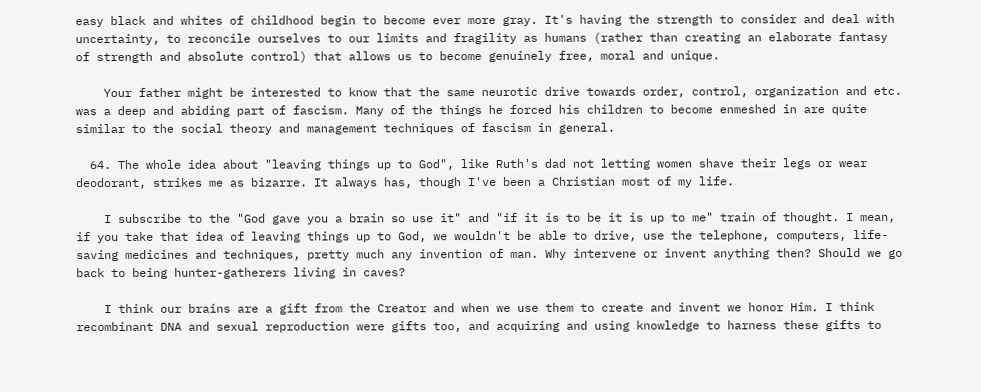easy black and whites of childhood begin to become ever more gray. It's having the strength to consider and deal with uncertainty, to reconcile ourselves to our limits and fragility as humans (rather than creating an elaborate fantasy of strength and absolute control) that allows us to become genuinely free, moral and unique.

    Your father might be interested to know that the same neurotic drive towards order, control, organization and etc. was a deep and abiding part of fascism. Many of the things he forced his children to become enmeshed in are quite similar to the social theory and management techniques of fascism in general.

  64. The whole idea about "leaving things up to God", like Ruth's dad not letting women shave their legs or wear deodorant, strikes me as bizarre. It always has, though I've been a Christian most of my life.

    I subscribe to the "God gave you a brain so use it" and "if it is to be it is up to me" train of thought. I mean, if you take that idea of leaving things up to God, we wouldn't be able to drive, use the telephone, computers, life-saving medicines and techniques, pretty much any invention of man. Why intervene or invent anything then? Should we go back to being hunter-gatherers living in caves?

    I think our brains are a gift from the Creator and when we use them to create and invent we honor Him. I think recombinant DNA and sexual reproduction were gifts too, and acquiring and using knowledge to harness these gifts to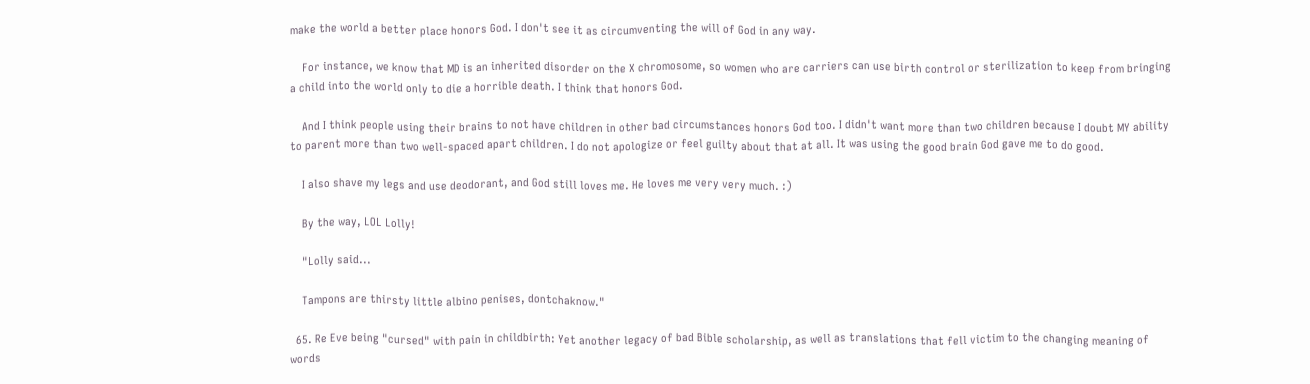make the world a better place honors God. I don't see it as circumventing the will of God in any way.

    For instance, we know that MD is an inherited disorder on the X chromosome, so women who are carriers can use birth control or sterilization to keep from bringing a child into the world only to die a horrible death. I think that honors God.

    And I think people using their brains to not have children in other bad circumstances honors God too. I didn't want more than two children because I doubt MY ability to parent more than two well-spaced apart children. I do not apologize or feel guilty about that at all. It was using the good brain God gave me to do good.

    I also shave my legs and use deodorant, and God still loves me. He loves me very very much. :)

    By the way, LOL Lolly!

    "Lolly said...

    Tampons are thirsty little albino penises, dontchaknow."

  65. Re Eve being "cursed" with pain in childbirth: Yet another legacy of bad Bible scholarship, as well as translations that fell victim to the changing meaning of words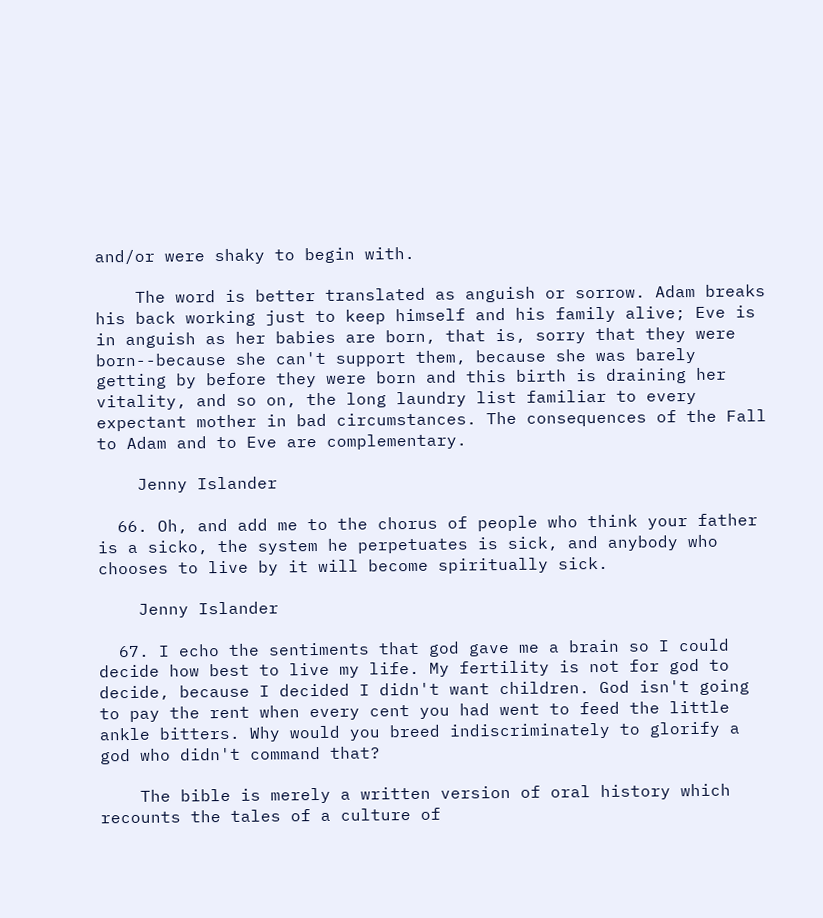and/or were shaky to begin with.

    The word is better translated as anguish or sorrow. Adam breaks his back working just to keep himself and his family alive; Eve is in anguish as her babies are born, that is, sorry that they were born--because she can't support them, because she was barely getting by before they were born and this birth is draining her vitality, and so on, the long laundry list familiar to every expectant mother in bad circumstances. The consequences of the Fall to Adam and to Eve are complementary.

    Jenny Islander

  66. Oh, and add me to the chorus of people who think your father is a sicko, the system he perpetuates is sick, and anybody who chooses to live by it will become spiritually sick.

    Jenny Islander

  67. I echo the sentiments that god gave me a brain so I could decide how best to live my life. My fertility is not for god to decide, because I decided I didn't want children. God isn't going to pay the rent when every cent you had went to feed the little ankle bitters. Why would you breed indiscriminately to glorify a god who didn't command that?

    The bible is merely a written version of oral history which recounts the tales of a culture of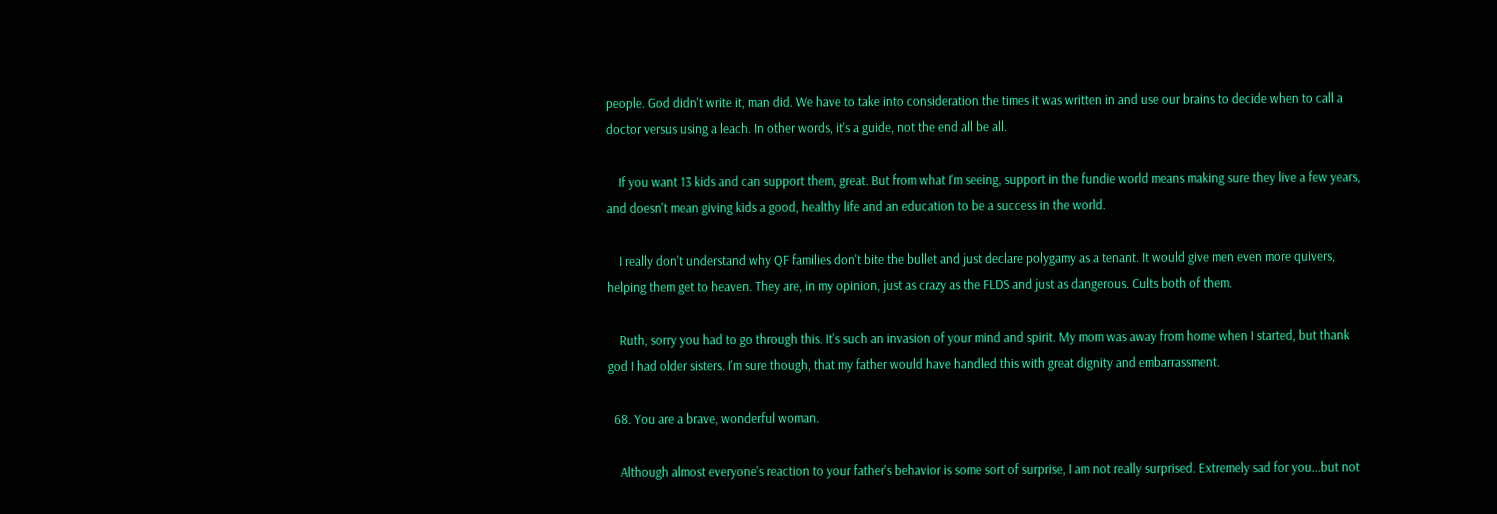people. God didn't write it, man did. We have to take into consideration the times it was written in and use our brains to decide when to call a doctor versus using a leach. In other words, it's a guide, not the end all be all.

    If you want 13 kids and can support them, great. But from what I'm seeing, support in the fundie world means making sure they live a few years, and doesn't mean giving kids a good, healthy life and an education to be a success in the world.

    I really don't understand why QF families don't bite the bullet and just declare polygamy as a tenant. It would give men even more quivers, helping them get to heaven. They are, in my opinion, just as crazy as the FLDS and just as dangerous. Cults both of them.

    Ruth, sorry you had to go through this. It's such an invasion of your mind and spirit. My mom was away from home when I started, but thank god I had older sisters. I'm sure though, that my father would have handled this with great dignity and embarrassment.

  68. You are a brave, wonderful woman.

    Although almost everyone's reaction to your father's behavior is some sort of surprise, I am not really surprised. Extremely sad for you...but not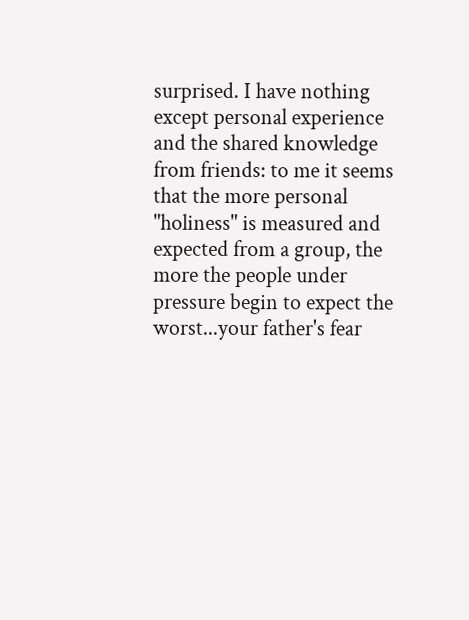surprised. I have nothing except personal experience and the shared knowledge from friends: to me it seems that the more personal "holiness" is measured and expected from a group, the more the people under pressure begin to expect the worst...your father's fear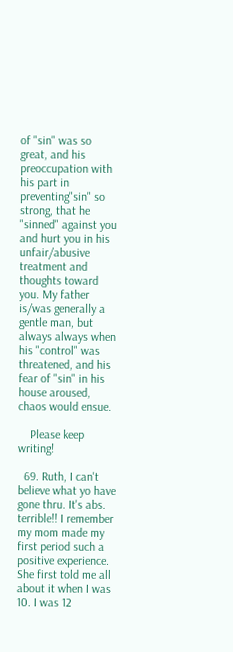of "sin" was so great, and his preoccupation with his part in preventing"sin" so strong, that he "sinned" against you and hurt you in his unfair/abusive treatment and thoughts toward you. My father is/was generally a gentle man, but always always when his "control" was threatened, and his fear of "sin" in his house aroused, chaos would ensue.

    Please keep writing!

  69. Ruth, I can't believe what yo have gone thru. It's abs. terrible!! I remember my mom made my first period such a positive experience. She first told me all about it when I was 10. I was 12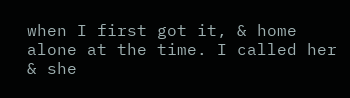when I first got it, & home alone at the time. I called her & she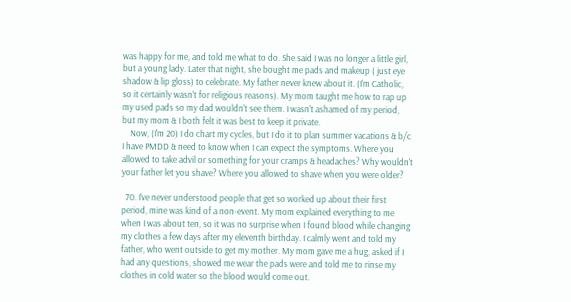was happy for me, and told me what to do. She said I was no longer a little girl, but a young lady. Later that night, she bought me pads and makeup ( just eye shadow & lip gloss) to celebrate. My father never knew about it. (I'm Catholic, so it certainly wasn't for religious reasons). My mom taught me how to rap up my used pads so my dad wouldn't see them. I wasn't ashamed of my period, but my mom & I both felt it was best to keep it private.
    Now, (I'm 20) I do chart my cycles, but I do it to plan summer vacations & b/c I have PMDD & need to know when I can expect the symptoms. Where you allowed to take advil or something for your cramps & headaches? Why wouldn't your father let you shave? Where you allowed to shave when you were older?

  70. I've never understood people that get so worked up about their first period, mine was kind of a non-event. My mom explained everything to me when I was about ten, so it was no surprise when I found blood while changing my clothes a few days after my eleventh birthday. I calmly went and told my father, who went outside to get my mother. My mom gave me a hug, asked if I had any questions, showed me wear the pads were and told me to rinse my clothes in cold water so the blood would come out.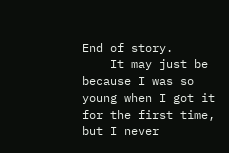End of story.
    It may just be because I was so young when I got it for the first time, but I never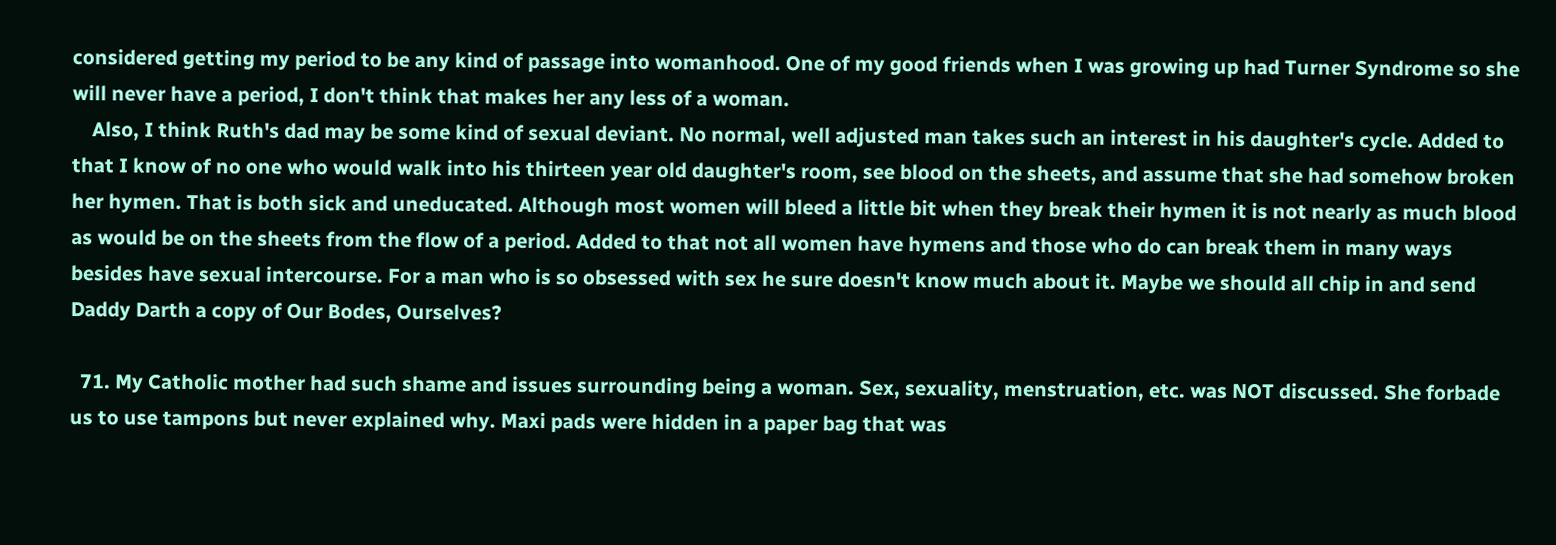considered getting my period to be any kind of passage into womanhood. One of my good friends when I was growing up had Turner Syndrome so she will never have a period, I don't think that makes her any less of a woman.
    Also, I think Ruth's dad may be some kind of sexual deviant. No normal, well adjusted man takes such an interest in his daughter's cycle. Added to that I know of no one who would walk into his thirteen year old daughter's room, see blood on the sheets, and assume that she had somehow broken her hymen. That is both sick and uneducated. Although most women will bleed a little bit when they break their hymen it is not nearly as much blood as would be on the sheets from the flow of a period. Added to that not all women have hymens and those who do can break them in many ways besides have sexual intercourse. For a man who is so obsessed with sex he sure doesn't know much about it. Maybe we should all chip in and send Daddy Darth a copy of Our Bodes, Ourselves?

  71. My Catholic mother had such shame and issues surrounding being a woman. Sex, sexuality, menstruation, etc. was NOT discussed. She forbade us to use tampons but never explained why. Maxi pads were hidden in a paper bag that was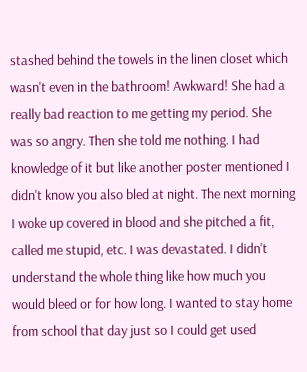stashed behind the towels in the linen closet which wasn't even in the bathroom! Awkward! She had a really bad reaction to me getting my period. She was so angry. Then she told me nothing. I had knowledge of it but like another poster mentioned I didn't know you also bled at night. The next morning I woke up covered in blood and she pitched a fit, called me stupid, etc. I was devastated. I didn't understand the whole thing like how much you would bleed or for how long. I wanted to stay home from school that day just so I could get used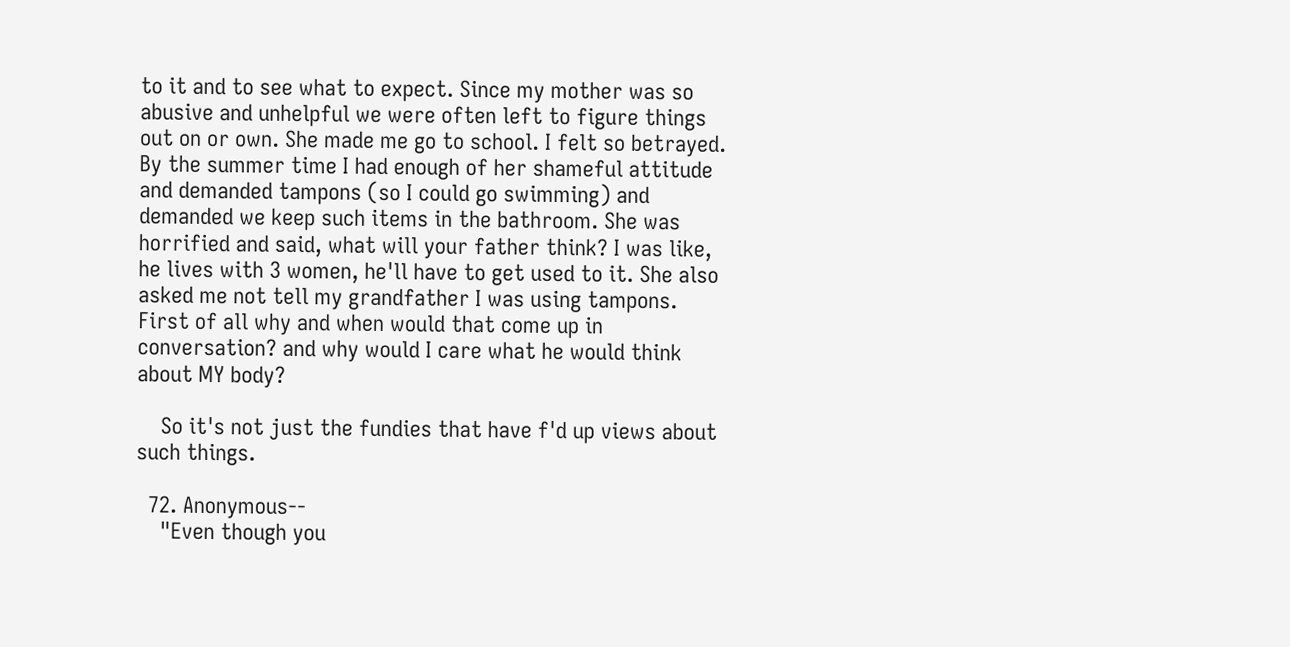to it and to see what to expect. Since my mother was so abusive and unhelpful we were often left to figure things out on or own. She made me go to school. I felt so betrayed. By the summer time I had enough of her shameful attitude and demanded tampons (so I could go swimming) and demanded we keep such items in the bathroom. She was horrified and said, what will your father think? I was like, he lives with 3 women, he'll have to get used to it. She also asked me not tell my grandfather I was using tampons. First of all why and when would that come up in conversation? and why would I care what he would think about MY body?

    So it's not just the fundies that have f'd up views about such things.

  72. Anonymous--
    "Even though you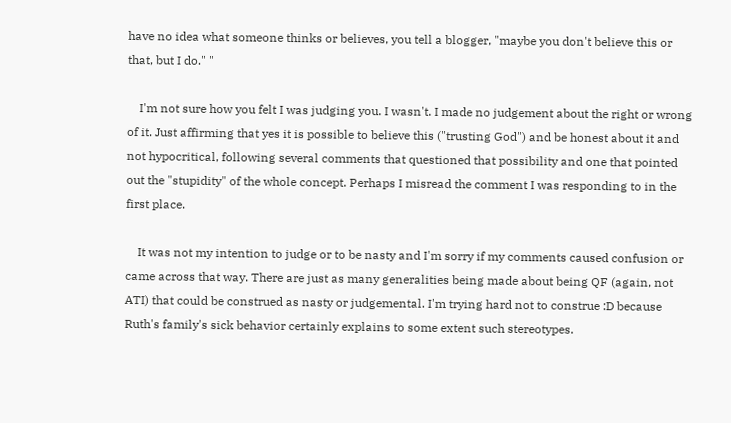have no idea what someone thinks or believes, you tell a blogger, "maybe you don't believe this or that, but I do." "

    I'm not sure how you felt I was judging you. I wasn't. I made no judgement about the right or wrong of it. Just affirming that yes it is possible to believe this ("trusting God") and be honest about it and not hypocritical, following several comments that questioned that possibility and one that pointed out the "stupidity" of the whole concept. Perhaps I misread the comment I was responding to in the first place.

    It was not my intention to judge or to be nasty and I'm sorry if my comments caused confusion or came across that way. There are just as many generalities being made about being QF (again, not ATI) that could be construed as nasty or judgemental. I'm trying hard not to construe :D because Ruth's family's sick behavior certainly explains to some extent such stereotypes.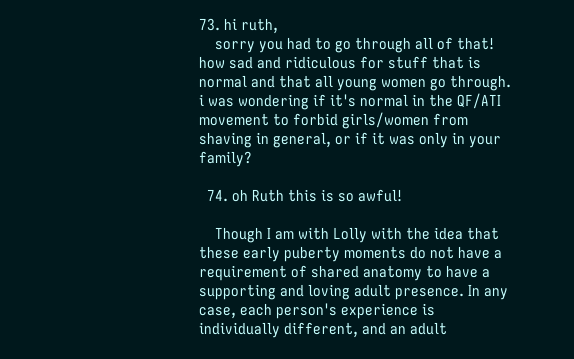73. hi ruth,
    sorry you had to go through all of that! how sad and ridiculous for stuff that is normal and that all young women go through. i was wondering if it's normal in the QF/ATI movement to forbid girls/women from shaving in general, or if it was only in your family?

  74. oh Ruth this is so awful!

    Though I am with Lolly with the idea that these early puberty moments do not have a requirement of shared anatomy to have a supporting and loving adult presence. In any case, each person's experience is individually different, and an adult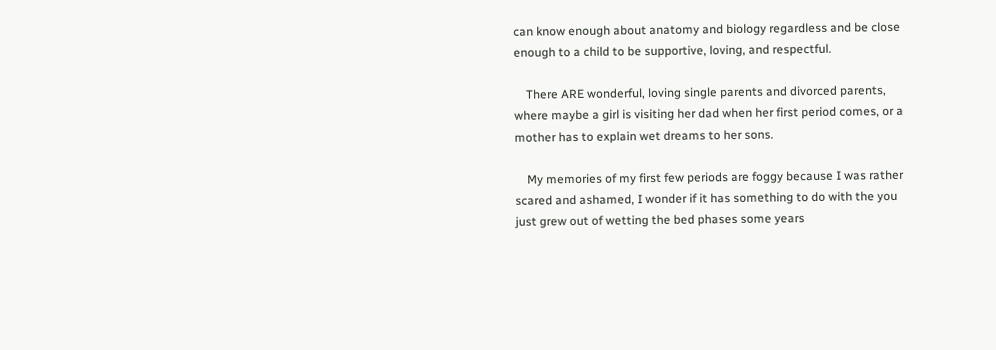can know enough about anatomy and biology regardless and be close enough to a child to be supportive, loving, and respectful.

    There ARE wonderful, loving single parents and divorced parents, where maybe a girl is visiting her dad when her first period comes, or a mother has to explain wet dreams to her sons.

    My memories of my first few periods are foggy because I was rather scared and ashamed, I wonder if it has something to do with the you just grew out of wetting the bed phases some years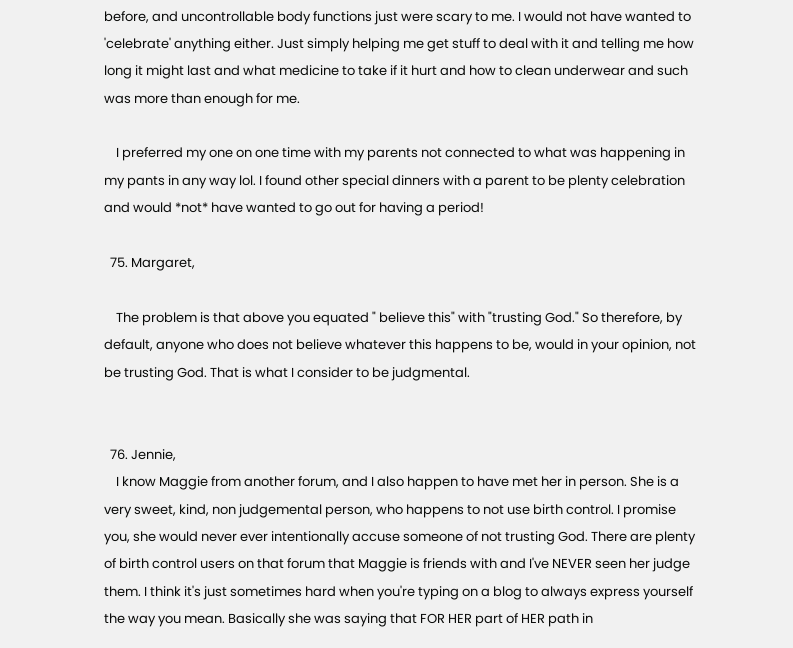before, and uncontrollable body functions just were scary to me. I would not have wanted to 'celebrate' anything either. Just simply helping me get stuff to deal with it and telling me how long it might last and what medicine to take if it hurt and how to clean underwear and such was more than enough for me.

    I preferred my one on one time with my parents not connected to what was happening in my pants in any way lol. I found other special dinners with a parent to be plenty celebration and would *not* have wanted to go out for having a period!

  75. Margaret,

    The problem is that above you equated " believe this" with "trusting God." So therefore, by default, anyone who does not believe whatever this happens to be, would in your opinion, not be trusting God. That is what I consider to be judgmental.


  76. Jennie,
    I know Maggie from another forum, and I also happen to have met her in person. She is a very sweet, kind, non judgemental person, who happens to not use birth control. I promise you, she would never ever intentionally accuse someone of not trusting God. There are plenty of birth control users on that forum that Maggie is friends with and I've NEVER seen her judge them. I think it's just sometimes hard when you're typing on a blog to always express yourself the way you mean. Basically she was saying that FOR HER part of HER path in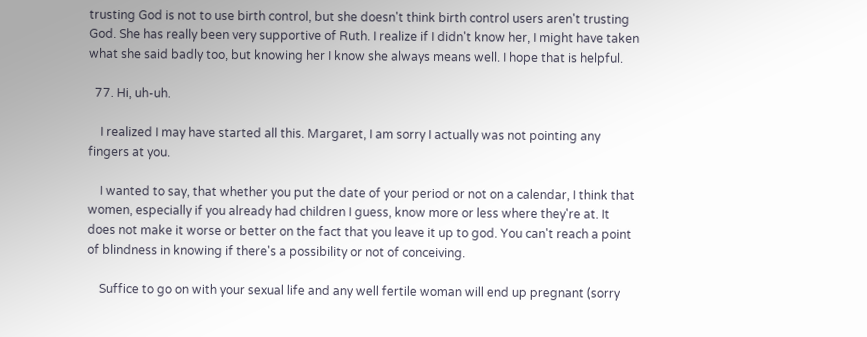trusting God is not to use birth control, but she doesn't think birth control users aren't trusting God. She has really been very supportive of Ruth. I realize if I didn't know her, I might have taken what she said badly too, but knowing her I know she always means well. I hope that is helpful.

  77. Hi, uh-uh.

    I realized I may have started all this. Margaret, I am sorry I actually was not pointing any fingers at you.

    I wanted to say, that whether you put the date of your period or not on a calendar, I think that women, especially if you already had children I guess, know more or less where they're at. It does not make it worse or better on the fact that you leave it up to god. You can't reach a point of blindness in knowing if there's a possibility or not of conceiving.

    Suffice to go on with your sexual life and any well fertile woman will end up pregnant (sorry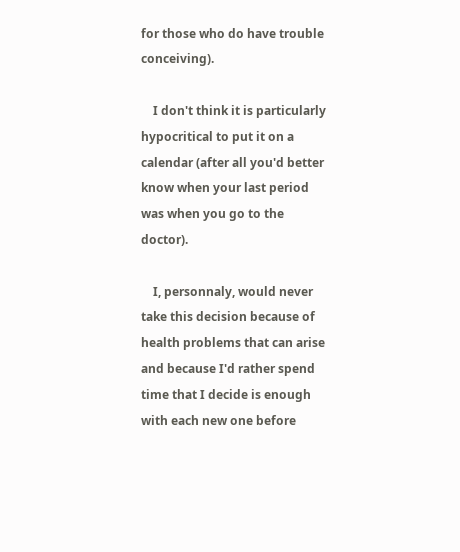for those who do have trouble conceiving).

    I don't think it is particularly hypocritical to put it on a calendar (after all you'd better know when your last period was when you go to the doctor).

    I, personnaly, would never take this decision because of health problems that can arise and because I'd rather spend time that I decide is enough with each new one before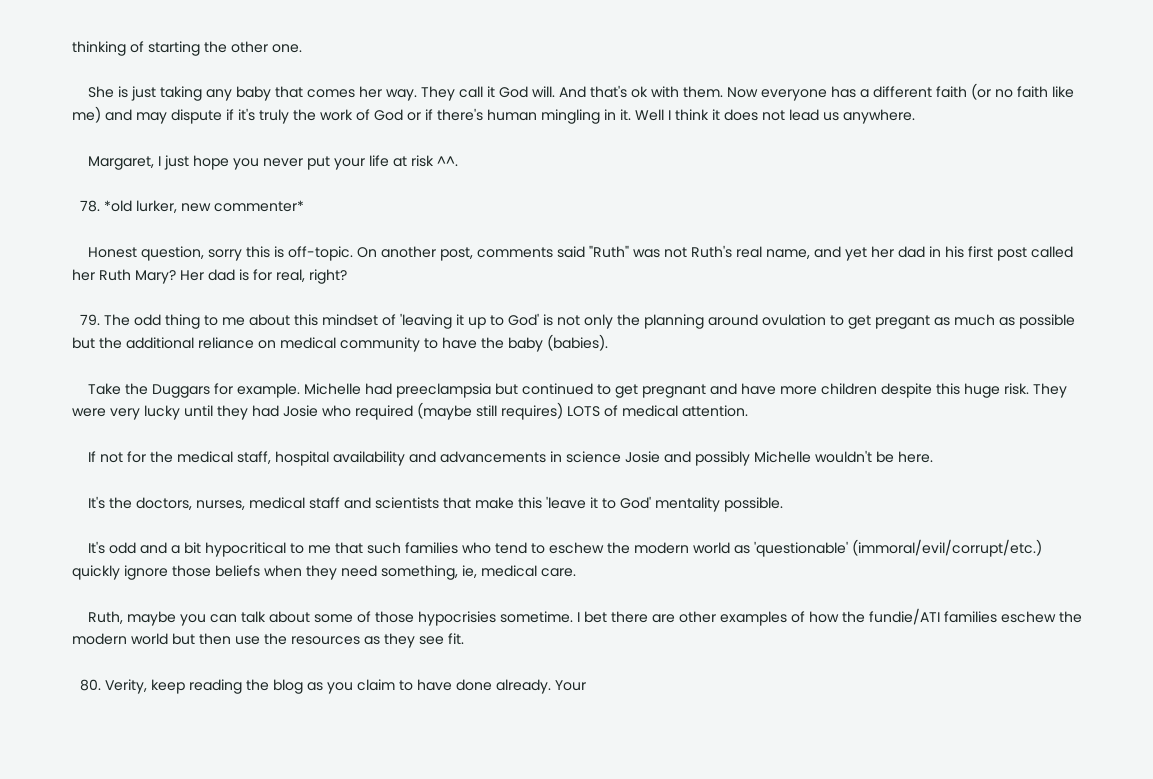thinking of starting the other one.

    She is just taking any baby that comes her way. They call it God will. And that's ok with them. Now everyone has a different faith (or no faith like me) and may dispute if it's truly the work of God or if there's human mingling in it. Well I think it does not lead us anywhere.

    Margaret, I just hope you never put your life at risk ^^.

  78. *old lurker, new commenter*

    Honest question, sorry this is off-topic. On another post, comments said "Ruth" was not Ruth's real name, and yet her dad in his first post called her Ruth Mary? Her dad is for real, right?

  79. The odd thing to me about this mindset of 'leaving it up to God' is not only the planning around ovulation to get pregant as much as possible but the additional reliance on medical community to have the baby (babies).

    Take the Duggars for example. Michelle had preeclampsia but continued to get pregnant and have more children despite this huge risk. They were very lucky until they had Josie who required (maybe still requires) LOTS of medical attention.

    If not for the medical staff, hospital availability and advancements in science Josie and possibly Michelle wouldn't be here.

    It's the doctors, nurses, medical staff and scientists that make this 'leave it to God' mentality possible.

    It's odd and a bit hypocritical to me that such families who tend to eschew the modern world as 'questionable' (immoral/evil/corrupt/etc.) quickly ignore those beliefs when they need something, ie, medical care.

    Ruth, maybe you can talk about some of those hypocrisies sometime. I bet there are other examples of how the fundie/ATI families eschew the modern world but then use the resources as they see fit.

  80. Verity, keep reading the blog as you claim to have done already. Your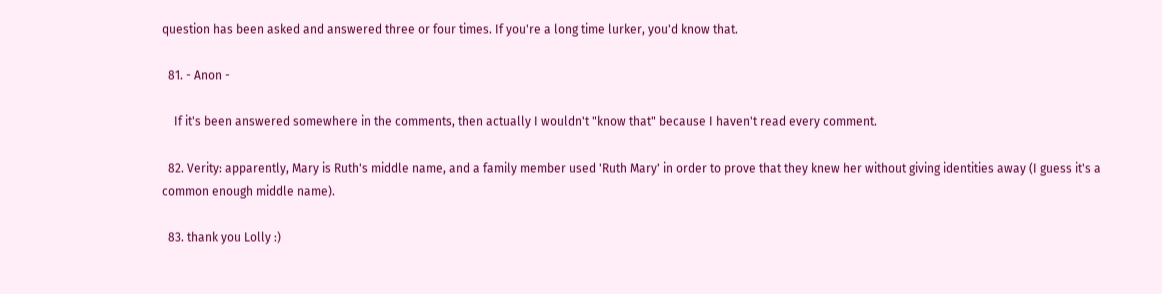question has been asked and answered three or four times. If you're a long time lurker, you'd know that.

  81. - Anon -

    If it's been answered somewhere in the comments, then actually I wouldn't "know that" because I haven't read every comment.

  82. Verity: apparently, Mary is Ruth's middle name, and a family member used 'Ruth Mary' in order to prove that they knew her without giving identities away (I guess it's a common enough middle name).

  83. thank you Lolly :)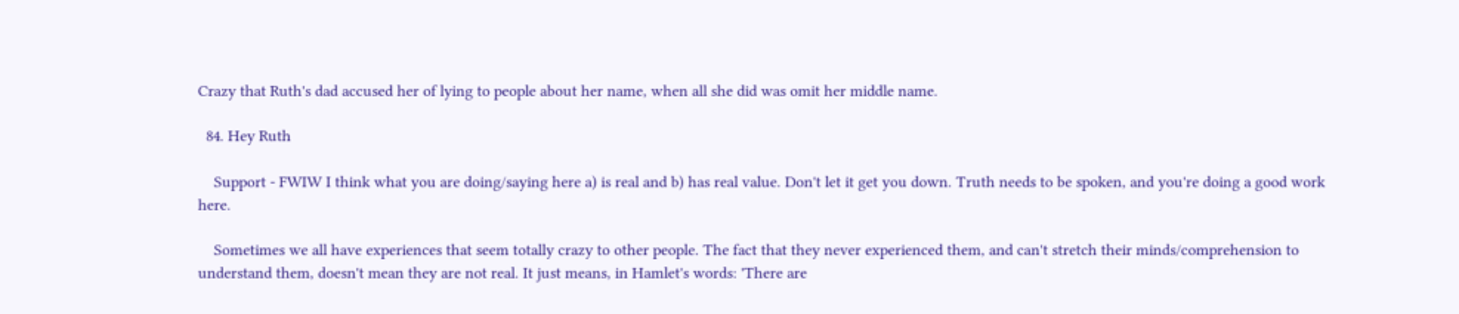Crazy that Ruth's dad accused her of lying to people about her name, when all she did was omit her middle name.

  84. Hey Ruth

    Support - FWIW I think what you are doing/saying here a) is real and b) has real value. Don't let it get you down. Truth needs to be spoken, and you're doing a good work here.

    Sometimes we all have experiences that seem totally crazy to other people. The fact that they never experienced them, and can't stretch their minds/comprehension to understand them, doesn't mean they are not real. It just means, in Hamlet's words: 'There are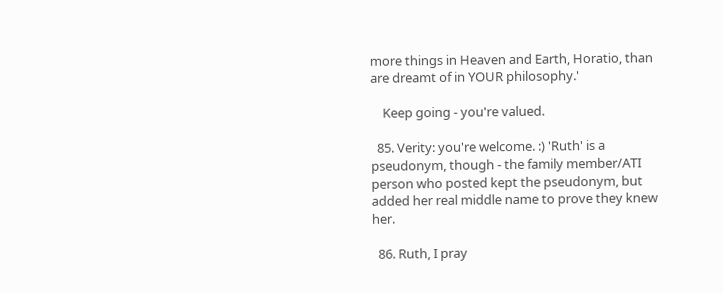more things in Heaven and Earth, Horatio, than are dreamt of in YOUR philosophy.'

    Keep going - you're valued.

  85. Verity: you're welcome. :) 'Ruth' is a pseudonym, though - the family member/ATI person who posted kept the pseudonym, but added her real middle name to prove they knew her.

  86. Ruth, I pray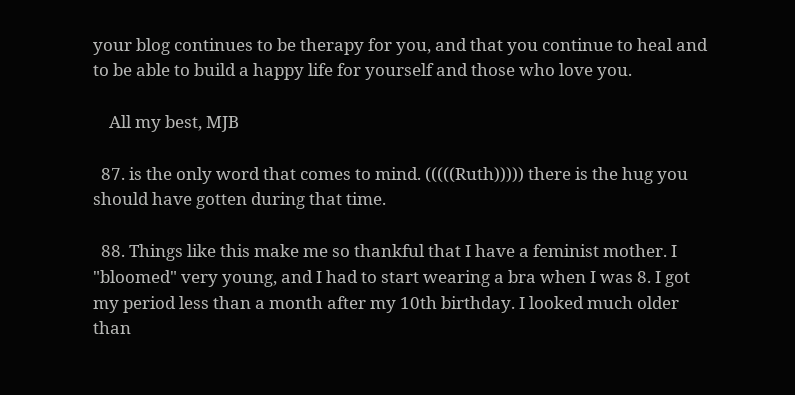your blog continues to be therapy for you, and that you continue to heal and to be able to build a happy life for yourself and those who love you.

    All my best, MJB

  87. is the only word that comes to mind. (((((Ruth))))) there is the hug you should have gotten during that time.

  88. Things like this make me so thankful that I have a feminist mother. I "bloomed" very young, and I had to start wearing a bra when I was 8. I got my period less than a month after my 10th birthday. I looked much older than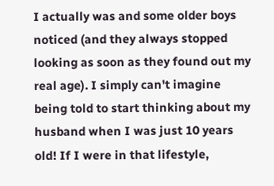I actually was and some older boys noticed (and they always stopped looking as soon as they found out my real age). I simply can't imagine being told to start thinking about my husband when I was just 10 years old! If I were in that lifestyle,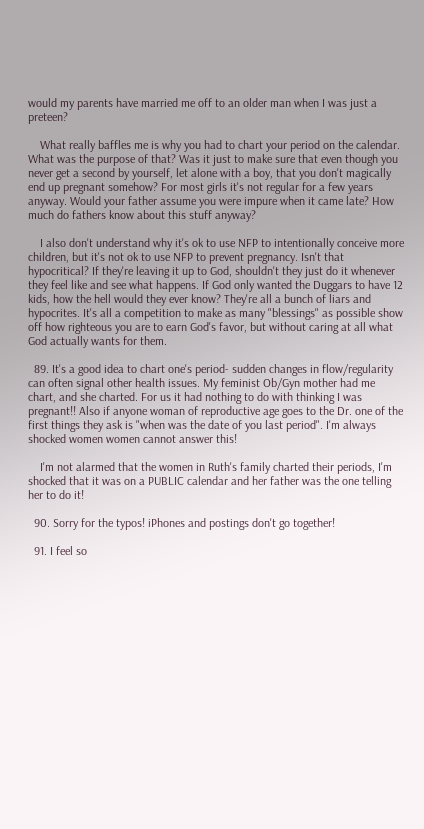would my parents have married me off to an older man when I was just a preteen?

    What really baffles me is why you had to chart your period on the calendar. What was the purpose of that? Was it just to make sure that even though you never get a second by yourself, let alone with a boy, that you don't magically end up pregnant somehow? For most girls it's not regular for a few years anyway. Would your father assume you were impure when it came late? How much do fathers know about this stuff anyway?

    I also don't understand why it's ok to use NFP to intentionally conceive more children, but it's not ok to use NFP to prevent pregnancy. Isn't that hypocritical? If they're leaving it up to God, shouldn't they just do it whenever they feel like and see what happens. If God only wanted the Duggars to have 12 kids, how the hell would they ever know? They're all a bunch of liars and hypocrites. It's all a competition to make as many "blessings" as possible show off how righteous you are to earn God's favor, but without caring at all what God actually wants for them.

  89. It's a good idea to chart one's period- sudden changes in flow/regularity can often signal other health issues. My feminist Ob/Gyn mother had me chart, and she charted. For us it had nothing to do with thinking I was pregnant!! Also if anyone woman of reproductive age goes to the Dr. one of the first things they ask is "when was the date of you last period". I'm always shocked women women cannot answer this!

    I'm not alarmed that the women in Ruth's family charted their periods, I'm shocked that it was on a PUBLIC calendar and her father was the one telling her to do it!

  90. Sorry for the typos! iPhones and postings don't go together!

  91. I feel so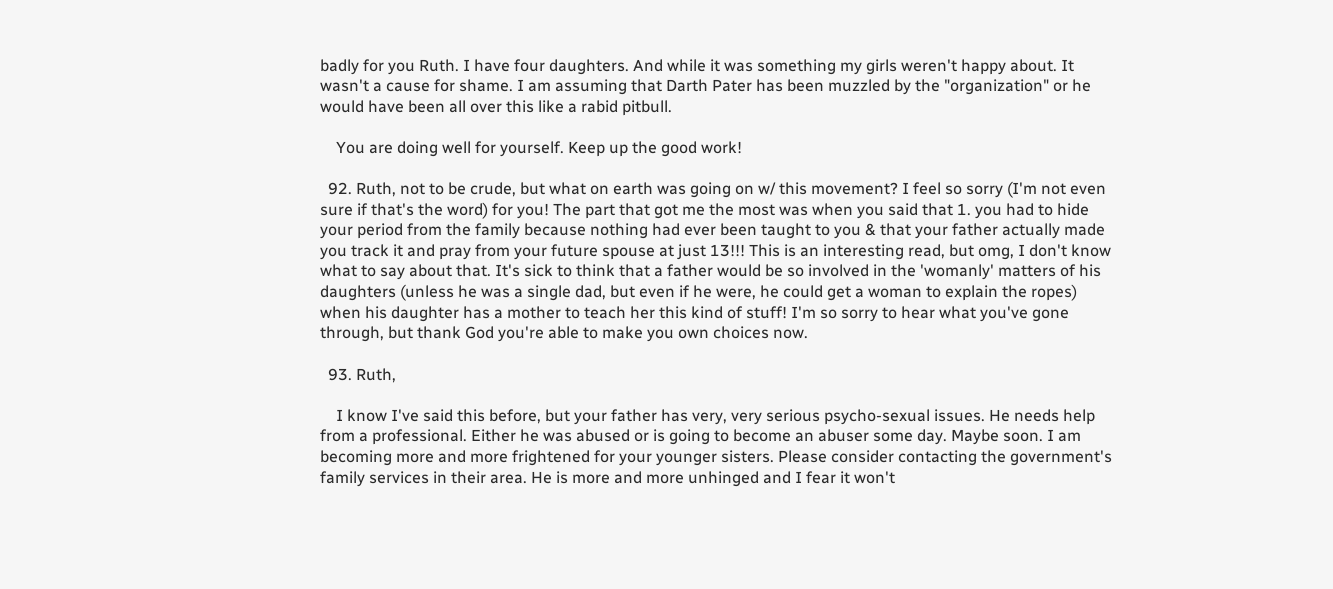badly for you Ruth. I have four daughters. And while it was something my girls weren't happy about. It wasn't a cause for shame. I am assuming that Darth Pater has been muzzled by the "organization" or he would have been all over this like a rabid pitbull.

    You are doing well for yourself. Keep up the good work!

  92. Ruth, not to be crude, but what on earth was going on w/ this movement? I feel so sorry (I'm not even sure if that's the word) for you! The part that got me the most was when you said that 1. you had to hide your period from the family because nothing had ever been taught to you & that your father actually made you track it and pray from your future spouse at just 13!!! This is an interesting read, but omg, I don't know what to say about that. It's sick to think that a father would be so involved in the 'womanly' matters of his daughters (unless he was a single dad, but even if he were, he could get a woman to explain the ropes) when his daughter has a mother to teach her this kind of stuff! I'm so sorry to hear what you've gone through, but thank God you're able to make you own choices now.

  93. Ruth,

    I know I've said this before, but your father has very, very serious psycho-sexual issues. He needs help from a professional. Either he was abused or is going to become an abuser some day. Maybe soon. I am becoming more and more frightened for your younger sisters. Please consider contacting the government's family services in their area. He is more and more unhinged and I fear it won't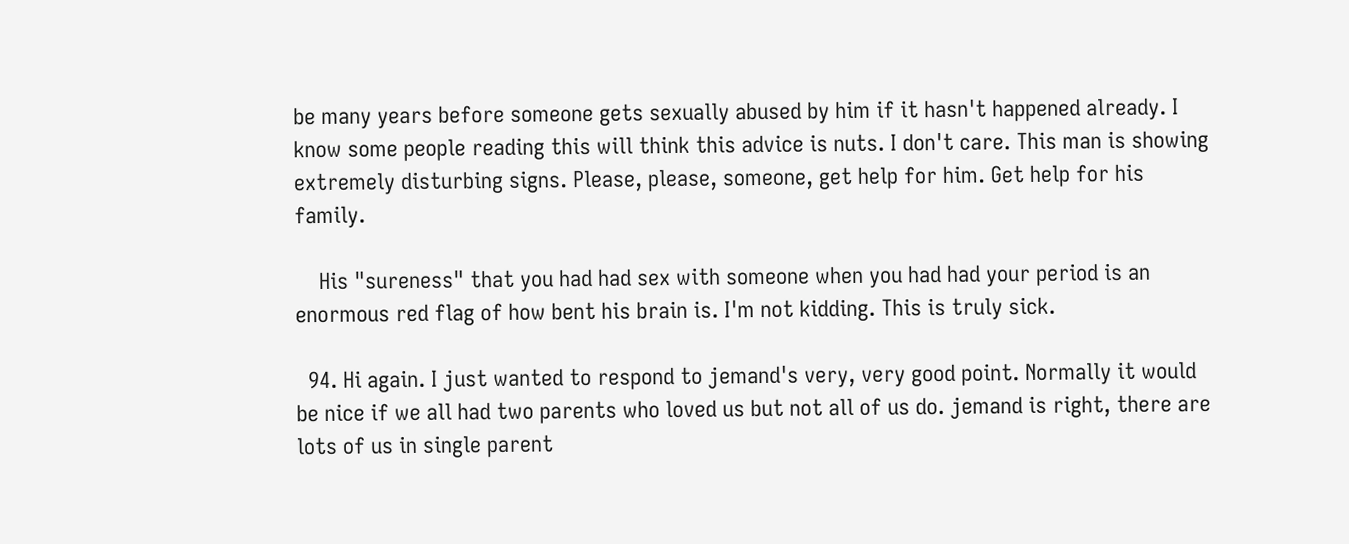be many years before someone gets sexually abused by him if it hasn't happened already. I know some people reading this will think this advice is nuts. I don't care. This man is showing extremely disturbing signs. Please, please, someone, get help for him. Get help for his family.

    His "sureness" that you had had sex with someone when you had had your period is an enormous red flag of how bent his brain is. I'm not kidding. This is truly sick.

  94. Hi again. I just wanted to respond to jemand's very, very good point. Normally it would be nice if we all had two parents who loved us but not all of us do. jemand is right, there are lots of us in single parent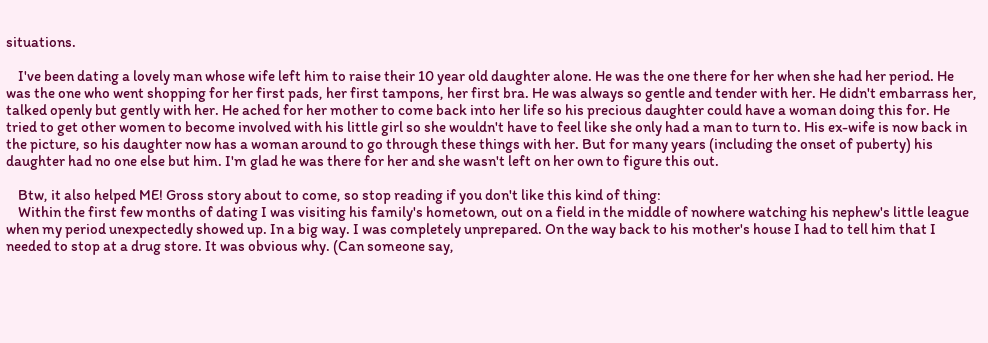situations.

    I've been dating a lovely man whose wife left him to raise their 10 year old daughter alone. He was the one there for her when she had her period. He was the one who went shopping for her first pads, her first tampons, her first bra. He was always so gentle and tender with her. He didn't embarrass her, talked openly but gently with her. He ached for her mother to come back into her life so his precious daughter could have a woman doing this for. He tried to get other women to become involved with his little girl so she wouldn't have to feel like she only had a man to turn to. His ex-wife is now back in the picture, so his daughter now has a woman around to go through these things with her. But for many years (including the onset of puberty) his daughter had no one else but him. I'm glad he was there for her and she wasn't left on her own to figure this out.

    Btw, it also helped ME! Gross story about to come, so stop reading if you don't like this kind of thing:
    Within the first few months of dating I was visiting his family's hometown, out on a field in the middle of nowhere watching his nephew's little league when my period unexpectedly showed up. In a big way. I was completely unprepared. On the way back to his mother's house I had to tell him that I needed to stop at a drug store. It was obvious why. (Can someone say,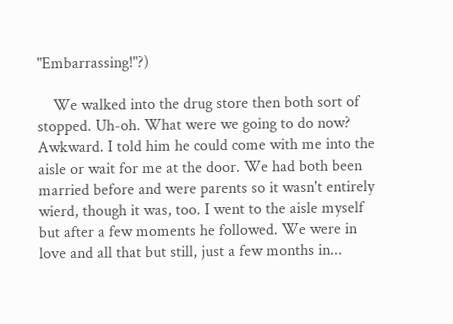"Embarrassing!"?)

    We walked into the drug store then both sort of stopped. Uh-oh. What were we going to do now? Awkward. I told him he could come with me into the aisle or wait for me at the door. We had both been married before and were parents so it wasn't entirely wierd, though it was, too. I went to the aisle myself but after a few moments he followed. We were in love and all that but still, just a few months in...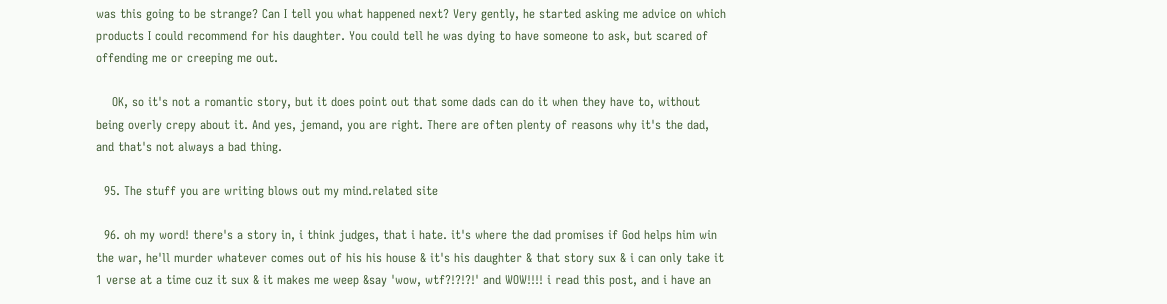was this going to be strange? Can I tell you what happened next? Very gently, he started asking me advice on which products I could recommend for his daughter. You could tell he was dying to have someone to ask, but scared of offending me or creeping me out.

    OK, so it's not a romantic story, but it does point out that some dads can do it when they have to, without being overly crepy about it. And yes, jemand, you are right. There are often plenty of reasons why it's the dad, and that's not always a bad thing.

  95. The stuff you are writing blows out my mind.related site

  96. oh my word! there's a story in, i think judges, that i hate. it's where the dad promises if God helps him win the war, he'll murder whatever comes out of his his house & it's his daughter & that story sux & i can only take it 1 verse at a time cuz it sux & it makes me weep &say 'wow, wtf?!?!?!' and WOW!!!! i read this post, and i have an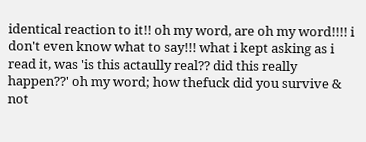identical reaction to it!! oh my word, are oh my word!!!! i don't even know what to say!!! what i kept asking as i read it, was 'is this actaully real?? did this really happen??' oh my word; how thefuck did you survive & not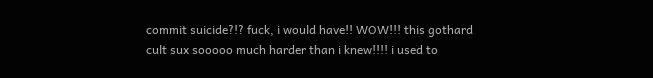commit suicide?!? fuck, i would have!! WOW!!! this gothard cult sux sooooo much harder than i knew!!!! i used to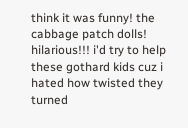think it was funny! the cabbage patch dolls! hilarious!!! i'd try to help these gothard kids cuz i hated how twisted they turned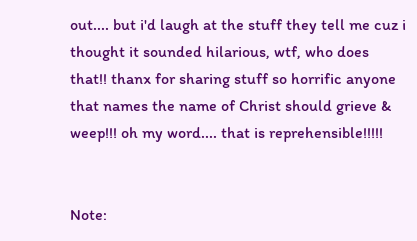out.... but i'd laugh at the stuff they tell me cuz i thought it sounded hilarious, wtf, who does that!! thanx for sharing stuff so horrific anyone that names the name of Christ should grieve & weep!!! oh my word.... that is reprehensible!!!!!


Note: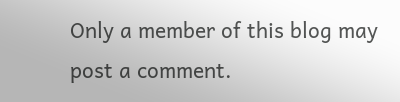Only a member of this blog may post a comment.